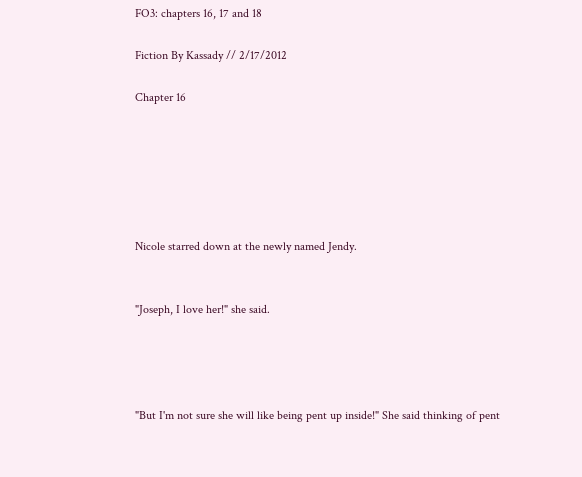FO3: chapters 16, 17 and 18

Fiction By Kassady // 2/17/2012

Chapter 16






Nicole starred down at the newly named Jendy.


"Joseph, I love her!" she said.




"But I'm not sure she will like being pent up inside!" She said thinking of pent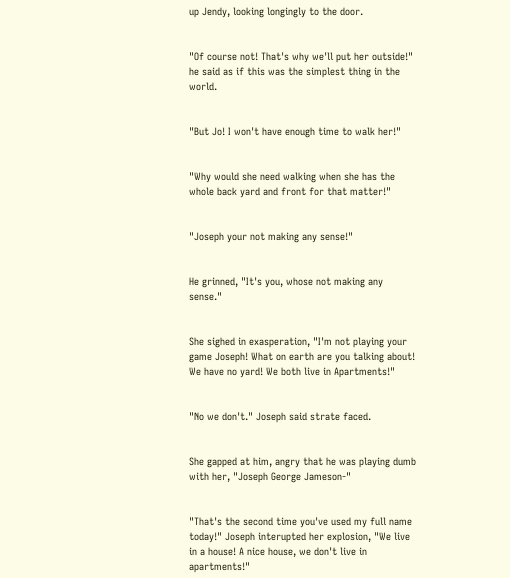up Jendy, looking longingly to the door.


"Of course not! That's why we'll put her outside!" he said as if this was the simplest thing in the world.


"But Jo! I won't have enough time to walk her!"


"Why would she need walking when she has the whole back yard and front for that matter!"


"Joseph your not making any sense!"


He grinned, "It's you, whose not making any sense."


She sighed in exasperation, "I'm not playing your game Joseph! What on earth are you talking about! We have no yard! We both live in Apartments!"


"No we don't." Joseph said strate faced.


She gapped at him, angry that he was playing dumb with her, "Joseph George Jameson-"


"That's the second time you've used my full name today!" Joseph interupted her explosion, "We live in a house! A nice house, we don't live in apartments!"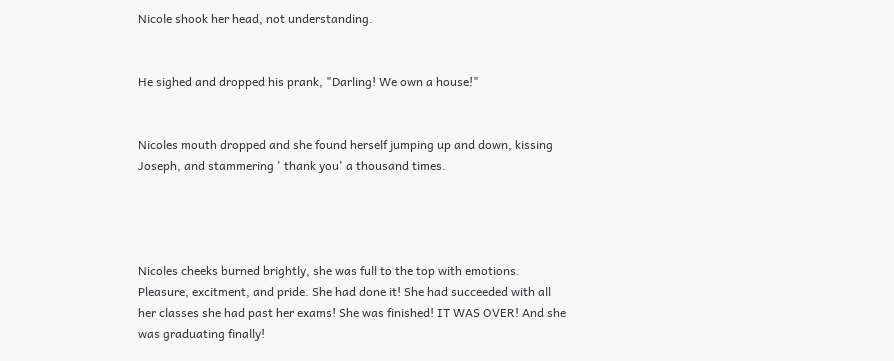Nicole shook her head, not understanding.


He sighed and dropped his prank, "Darling! We own a house!"


Nicoles mouth dropped and she found herself jumping up and down, kissing Joseph, and stammering ' thank you' a thousand times.




Nicoles cheeks burned brightly, she was full to the top with emotions. Pleasure, excitment, and pride. She had done it! She had succeeded with all her classes she had past her exams! She was finished! IT WAS OVER! And she was graduating finally!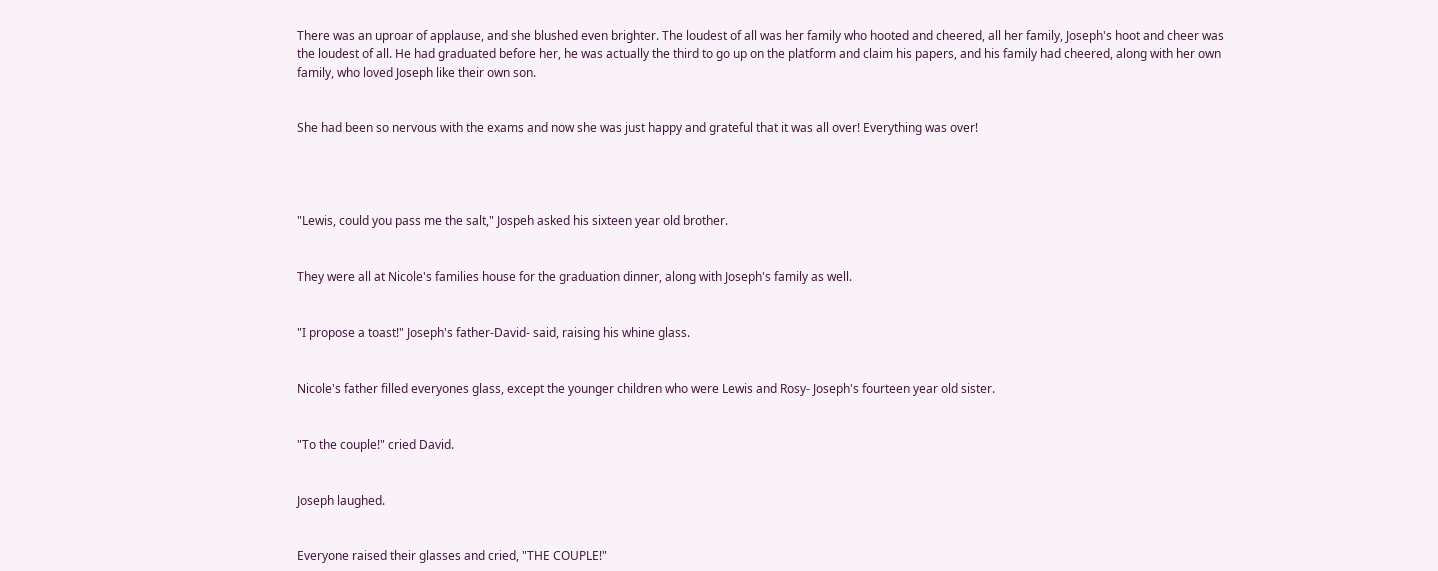There was an uproar of applause, and she blushed even brighter. The loudest of all was her family who hooted and cheered, all her family, Joseph's hoot and cheer was the loudest of all. He had graduated before her, he was actually the third to go up on the platform and claim his papers, and his family had cheered, along with her own family, who loved Joseph like their own son.


She had been so nervous with the exams and now she was just happy and grateful that it was all over! Everything was over!




"Lewis, could you pass me the salt," Jospeh asked his sixteen year old brother.


They were all at Nicole's families house for the graduation dinner, along with Joseph's family as well.


"I propose a toast!" Joseph's father-David- said, raising his whine glass.


Nicole's father filled everyones glass, except the younger children who were Lewis and Rosy- Joseph's fourteen year old sister.


"To the couple!" cried David.


Joseph laughed.


Everyone raised their glasses and cried, "THE COUPLE!"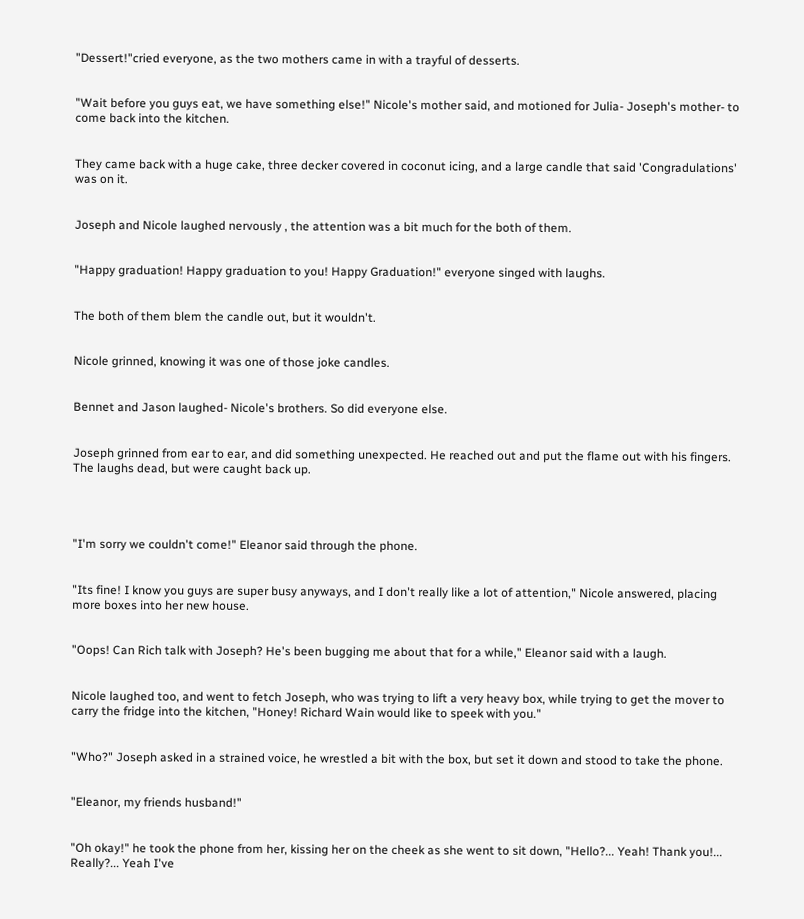"Dessert!"cried everyone, as the two mothers came in with a trayful of desserts.


"Wait before you guys eat, we have something else!" Nicole's mother said, and motioned for Julia- Joseph's mother- to come back into the kitchen.


They came back with a huge cake, three decker covered in coconut icing, and a large candle that said 'Congradulations' was on it.


Joseph and Nicole laughed nervously , the attention was a bit much for the both of them.


"Happy graduation! Happy graduation to you! Happy Graduation!" everyone singed with laughs.


The both of them blem the candle out, but it wouldn't.


Nicole grinned, knowing it was one of those joke candles.


Bennet and Jason laughed- Nicole's brothers. So did everyone else.


Joseph grinned from ear to ear, and did something unexpected. He reached out and put the flame out with his fingers. The laughs dead, but were caught back up.




"I'm sorry we couldn't come!" Eleanor said through the phone.


"Its fine! I know you guys are super busy anyways, and I don't really like a lot of attention," Nicole answered, placing more boxes into her new house.


"Oops! Can Rich talk with Joseph? He's been bugging me about that for a while," Eleanor said with a laugh.


Nicole laughed too, and went to fetch Joseph, who was trying to lift a very heavy box, while trying to get the mover to carry the fridge into the kitchen, "Honey! Richard Wain would like to speek with you."


"Who?" Joseph asked in a strained voice, he wrestled a bit with the box, but set it down and stood to take the phone.


"Eleanor, my friends husband!"


"Oh okay!" he took the phone from her, kissing her on the cheek as she went to sit down, "Hello?... Yeah! Thank you!... Really?... Yeah I've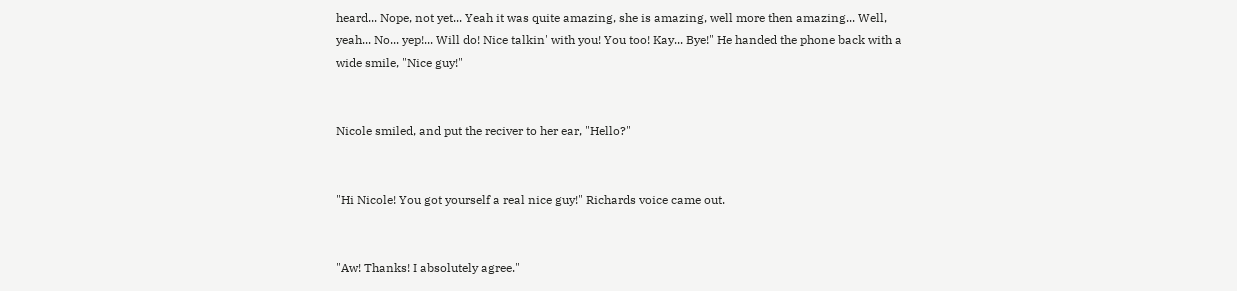heard... Nope, not yet... Yeah it was quite amazing, she is amazing, well more then amazing... Well, yeah... No... yep!... Will do! Nice talkin' with you! You too! Kay... Bye!" He handed the phone back with a wide smile, "Nice guy!"


Nicole smiled, and put the reciver to her ear, "Hello?"


"Hi Nicole! You got yourself a real nice guy!" Richards voice came out.


"Aw! Thanks! I absolutely agree."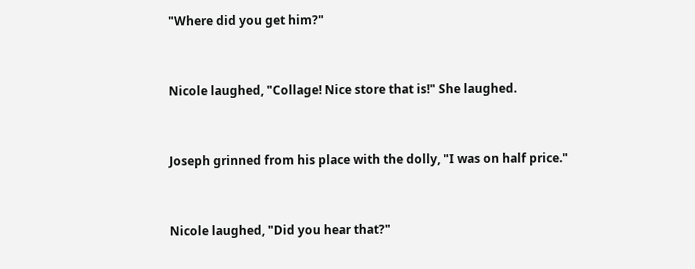"Where did you get him?"


Nicole laughed, "Collage! Nice store that is!" She laughed.


Joseph grinned from his place with the dolly, "I was on half price."


Nicole laughed, "Did you hear that?"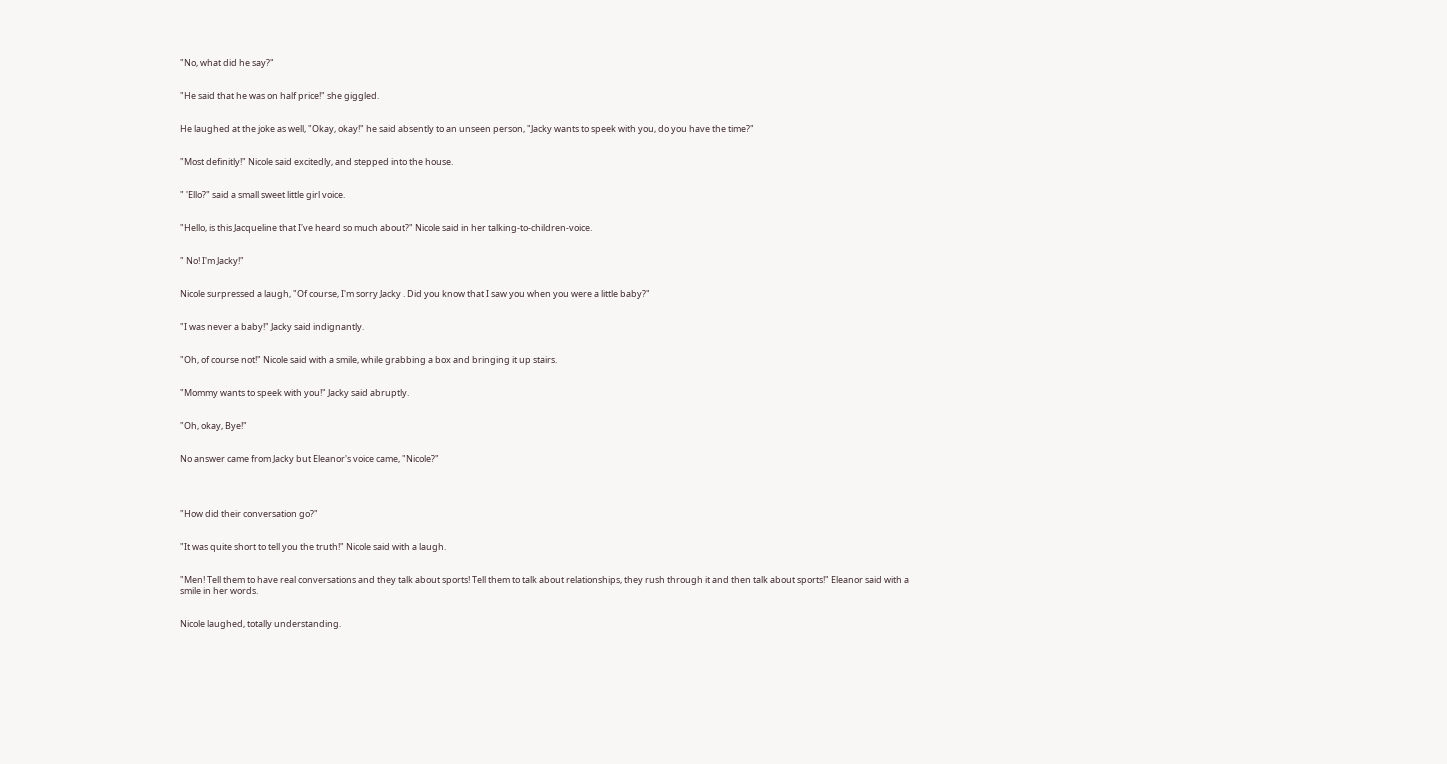"No, what did he say?"


"He said that he was on half price!" she giggled.


He laughed at the joke as well, "Okay, okay!" he said absently to an unseen person, "Jacky wants to speek with you, do you have the time?"


"Most definitly!" Nicole said excitedly, and stepped into the house.


" 'Ello?" said a small sweet little girl voice.


"Hello, is this Jacqueline that I've heard so much about?" Nicole said in her talking-to-children-voice.


" No! I'm Jacky!"


Nicole surpressed a laugh, "Of course, I'm sorry Jacky . Did you know that I saw you when you were a little baby?"


"I was never a baby!" Jacky said indignantly.


"Oh, of course not!" Nicole said with a smile, while grabbing a box and bringing it up stairs.


"Mommy wants to speek with you!" Jacky said abruptly.


"Oh, okay, Bye!"


No answer came from Jacky but Eleanor's voice came, "Nicole?"




"How did their conversation go?"


"It was quite short to tell you the truth!" Nicole said with a laugh.


"Men! Tell them to have real conversations and they talk about sports! Tell them to talk about relationships, they rush through it and then talk about sports!" Eleanor said with a smile in her words.


Nicole laughed, totally understanding.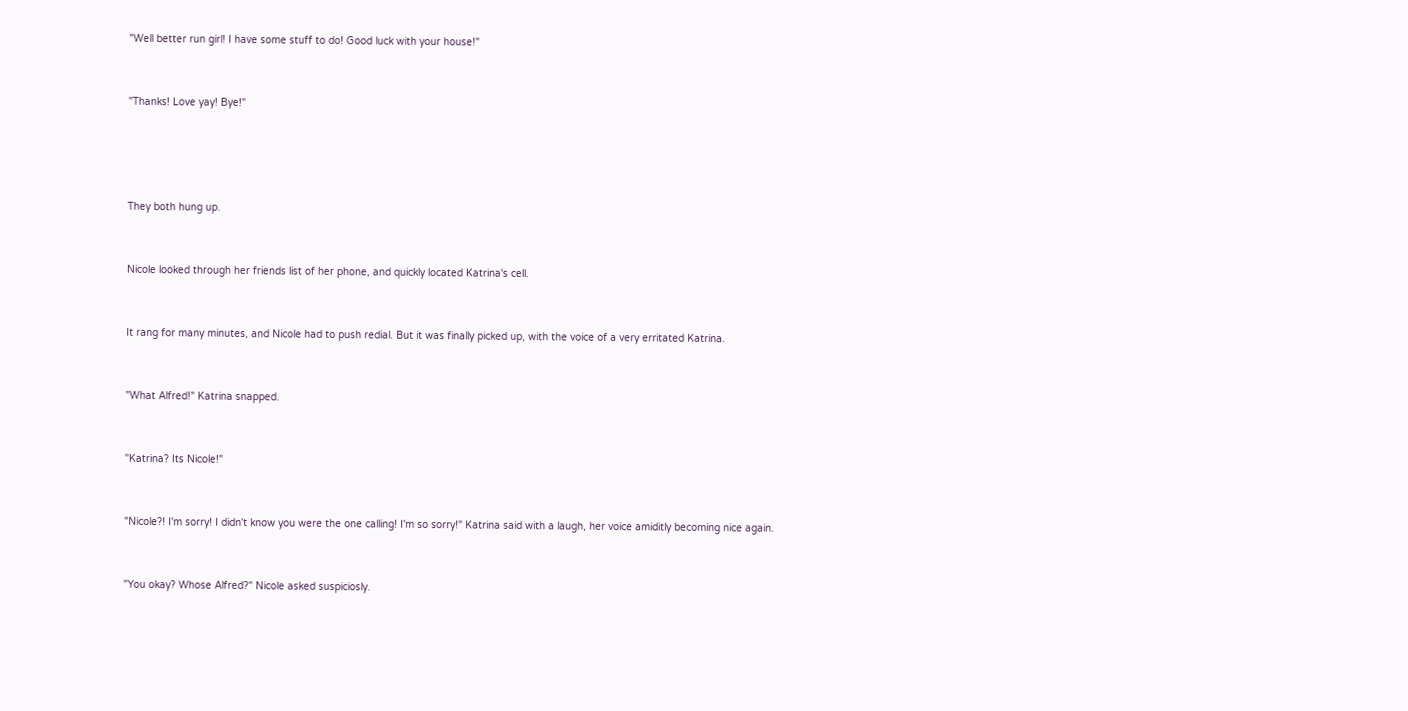"Well better run girl! I have some stuff to do! Good luck with your house!"


"Thanks! Love yay! Bye!"




They both hung up.


Nicole looked through her friends list of her phone, and quickly located Katrina's cell.


It rang for many minutes, and Nicole had to push redial. But it was finally picked up, with the voice of a very erritated Katrina.


"What Alfred!" Katrina snapped.


"Katrina? Its Nicole!"


"Nicole?! I'm sorry! I didn't know you were the one calling! I'm so sorry!" Katrina said with a laugh, her voice amiditly becoming nice again.


"You okay? Whose Alfred?" Nicole asked suspiciosly.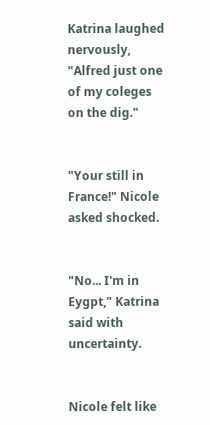Katrina laughed nervously, "Alfred just one of my coleges on the dig."


"Your still in France!" Nicole asked shocked.


"No... I'm in Eygpt," Katrina said with uncertainty.


Nicole felt like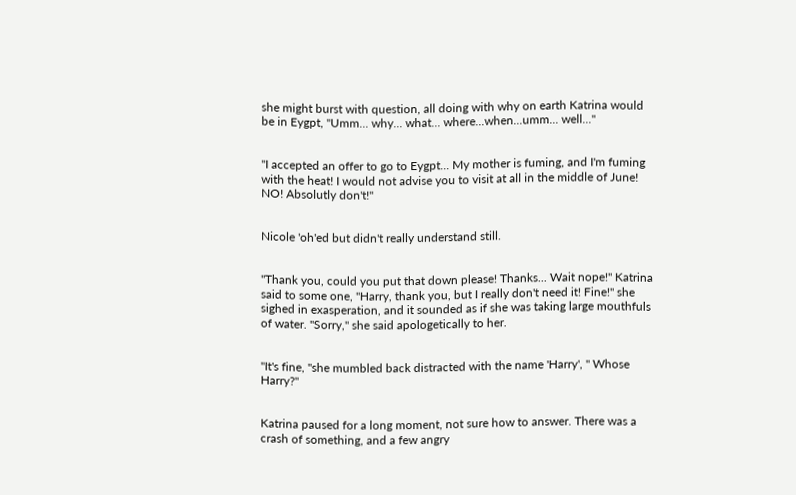she might burst with question, all doing with why on earth Katrina would be in Eygpt, "Umm... why... what... where...when...umm... well..."


"I accepted an offer to go to Eygpt... My mother is fuming, and I'm fuming with the heat! I would not advise you to visit at all in the middle of June! NO! Absolutly don't!"


Nicole 'oh'ed but didn't really understand still.


"Thank you, could you put that down please! Thanks... Wait nope!" Katrina said to some one, "Harry, thank you, but I really don't need it! Fine!" she sighed in exasperation, and it sounded as if she was taking large mouthfuls of water. "Sorry," she said apologetically to her.


"It's fine, "she mumbled back distracted with the name 'Harry', " Whose Harry?"


Katrina paused for a long moment, not sure how to answer. There was a crash of something, and a few angry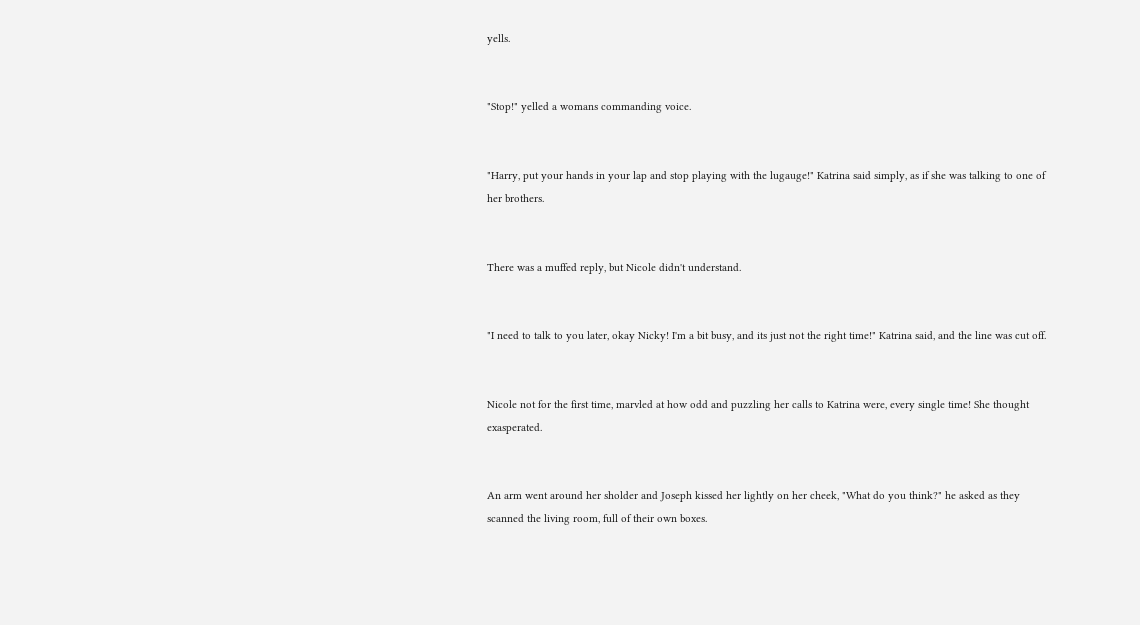yells.


"Stop!" yelled a womans commanding voice.


"Harry, put your hands in your lap and stop playing with the lugauge!" Katrina said simply, as if she was talking to one of her brothers.


There was a muffed reply, but Nicole didn't understand.


"I need to talk to you later, okay Nicky! I'm a bit busy, and its just not the right time!" Katrina said, and the line was cut off.


Nicole not for the first time, marvled at how odd and puzzling her calls to Katrina were, every single time! She thought exasperated.


An arm went around her sholder and Joseph kissed her lightly on her cheek, "What do you think?" he asked as they scanned the living room, full of their own boxes.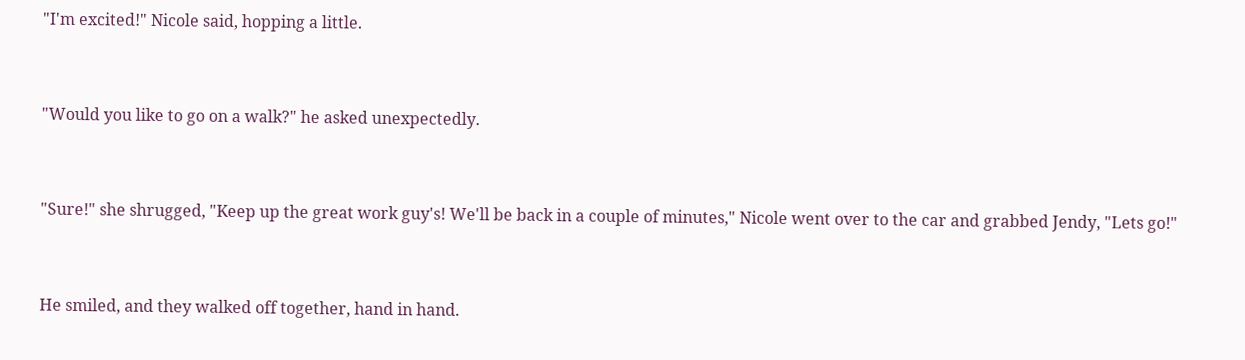"I'm excited!" Nicole said, hopping a little.


"Would you like to go on a walk?" he asked unexpectedly.


"Sure!" she shrugged, "Keep up the great work guy's! We'll be back in a couple of minutes," Nicole went over to the car and grabbed Jendy, "Lets go!"


He smiled, and they walked off together, hand in hand.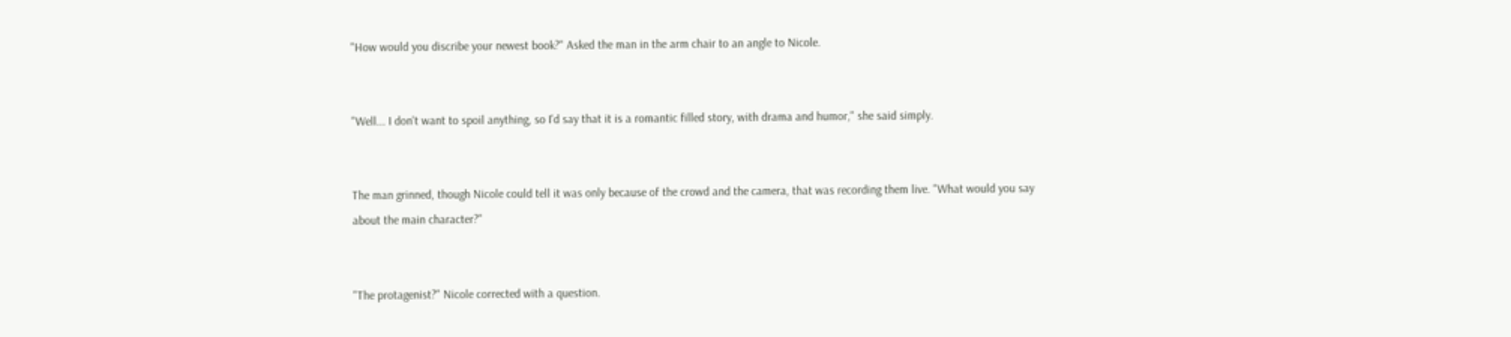"How would you discribe your newest book?" Asked the man in the arm chair to an angle to Nicole.


"Well... I don't want to spoil anything, so I'd say that it is a romantic filled story, with drama and humor," she said simply.


The man grinned, though Nicole could tell it was only because of the crowd and the camera, that was recording them live. "What would you say about the main character?"


"The protagenist?" Nicole corrected with a question.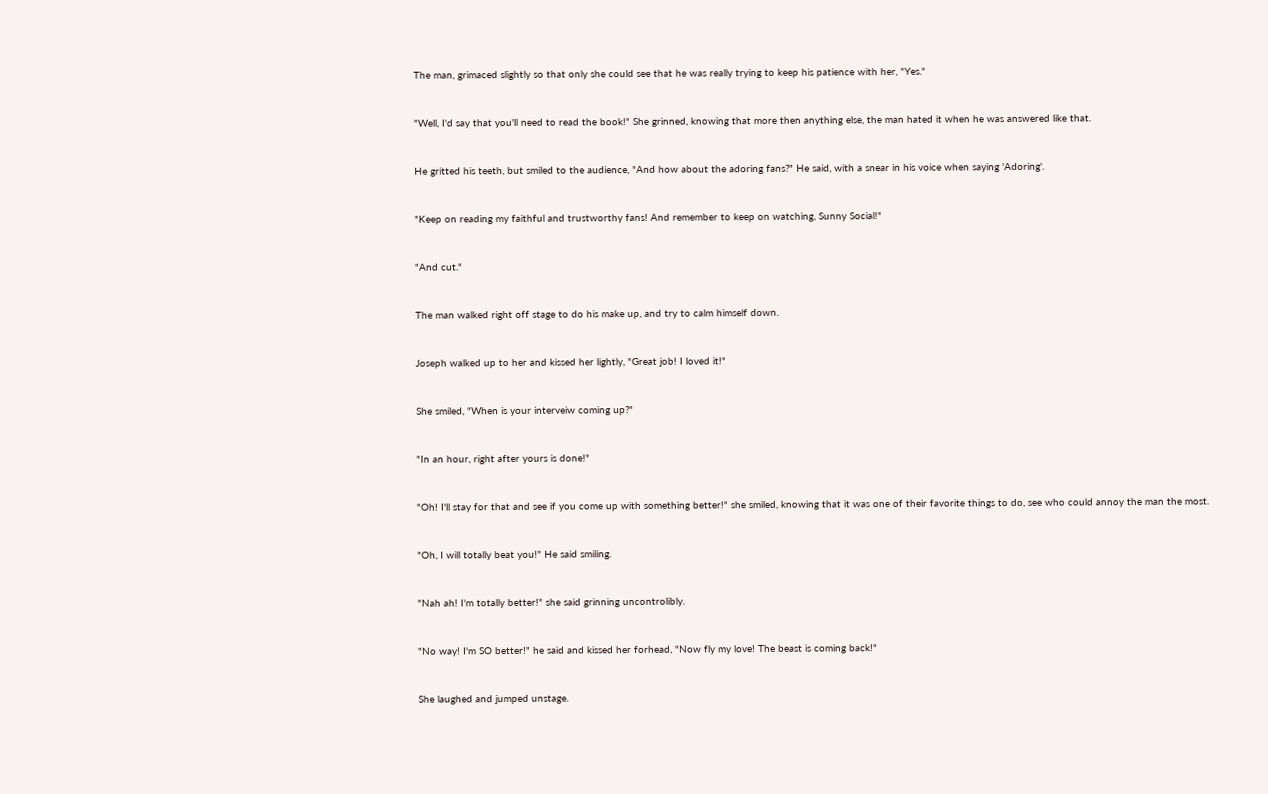The man, grimaced slightly so that only she could see that he was really trying to keep his patience with her, "Yes."


"Well, I'd say that you'll need to read the book!" She grinned, knowing that more then anything else, the man hated it when he was answered like that.


He gritted his teeth, but smiled to the audience, "And how about the adoring fans?" He said, with a snear in his voice when saying 'Adoring'.


"Keep on reading my faithful and trustworthy fans! And remember to keep on watching, Sunny Social!"


"And cut."


The man walked right off stage to do his make up, and try to calm himself down.


Joseph walked up to her and kissed her lightly, "Great job! I loved it!"


She smiled, "When is your interveiw coming up?"


"In an hour, right after yours is done!"


"Oh! I'll stay for that and see if you come up with something better!" she smiled, knowing that it was one of their favorite things to do, see who could annoy the man the most.


"Oh, I will totally beat you!" He said smiling.


"Nah ah! I'm totally better!" she said grinning uncontrolibly.


"No way! I'm SO better!" he said and kissed her forhead, "Now fly my love! The beast is coming back!"


She laughed and jumped unstage.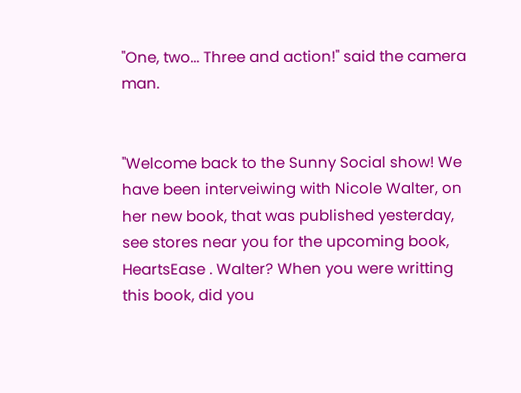"One, two... Three and action!" said the camera man.


"Welcome back to the Sunny Social show! We have been interveiwing with Nicole Walter, on her new book, that was published yesterday, see stores near you for the upcoming book, HeartsEase . Walter? When you were writting this book, did you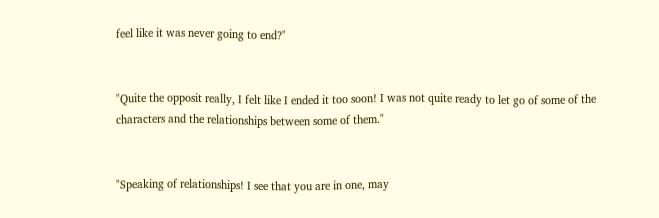feel like it was never going to end?"


"Quite the opposit really, I felt like I ended it too soon! I was not quite ready to let go of some of the characters and the relationships between some of them."


"Speaking of relationships! I see that you are in one, may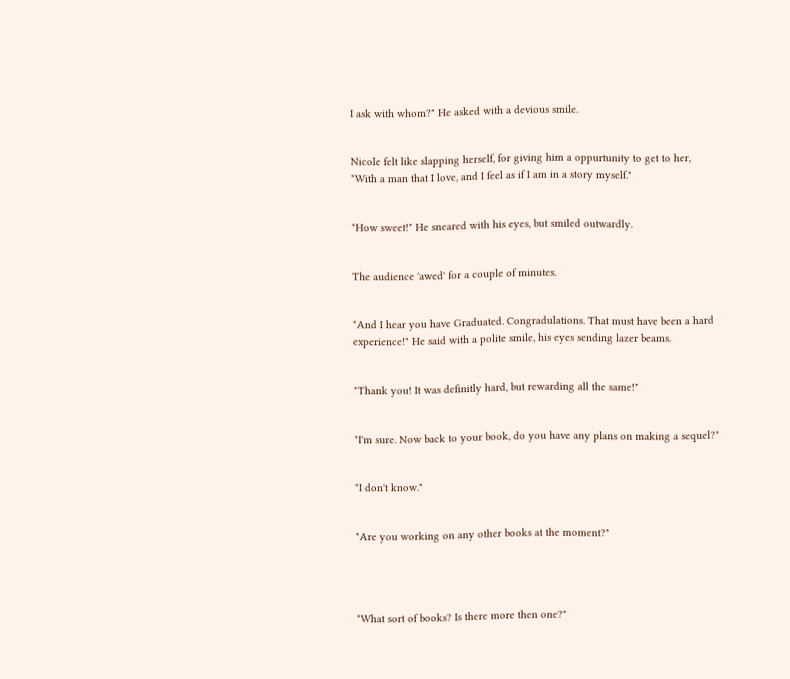I ask with whom?" He asked with a devious smile.


Nicole felt like slapping herself, for giving him a oppurtunity to get to her, "With a man that I love, and I feel as if I am in a story myself."


"How sweet!" He sneared with his eyes, but smiled outwardly.


The audience 'awed' for a couple of minutes.


"And I hear you have Graduated. Congradulations. That must have been a hard experience!" He said with a polite smile, his eyes sending lazer beams.


"Thank you! It was definitly hard, but rewarding all the same!"


"I'm sure. Now back to your book, do you have any plans on making a sequel?"


"I don't know."


"Are you working on any other books at the moment?"




"What sort of books? Is there more then one?"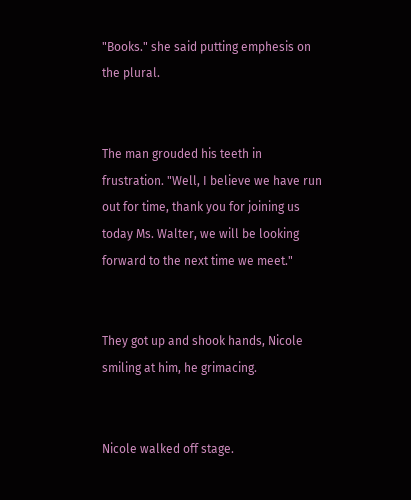"Books." she said putting emphesis on the plural.


The man grouded his teeth in frustration. "Well, I believe we have run out for time, thank you for joining us today Ms. Walter, we will be looking forward to the next time we meet."


They got up and shook hands, Nicole smiling at him, he grimacing.


Nicole walked off stage.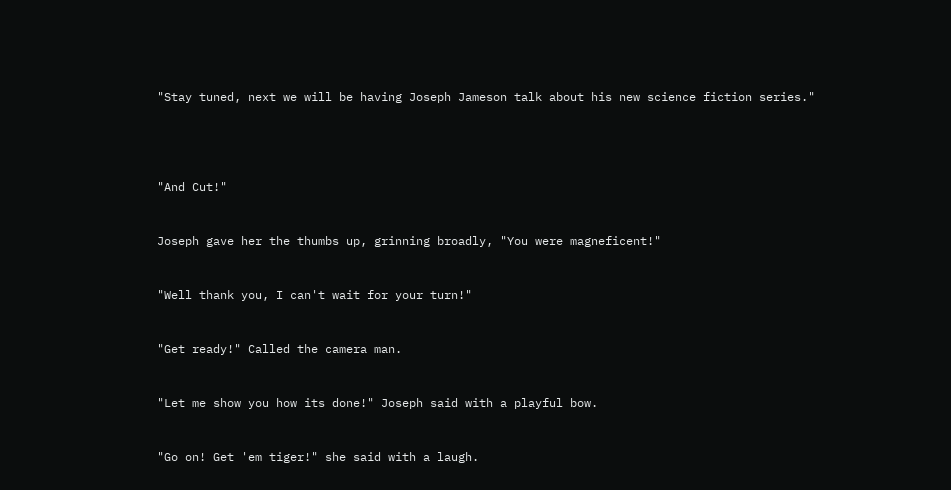"Stay tuned, next we will be having Joseph Jameson talk about his new science fiction series."




"And Cut!"


Joseph gave her the thumbs up, grinning broadly, "You were magneficent!"


"Well thank you, I can't wait for your turn!"


"Get ready!" Called the camera man.


"Let me show you how its done!" Joseph said with a playful bow.


"Go on! Get 'em tiger!" she said with a laugh.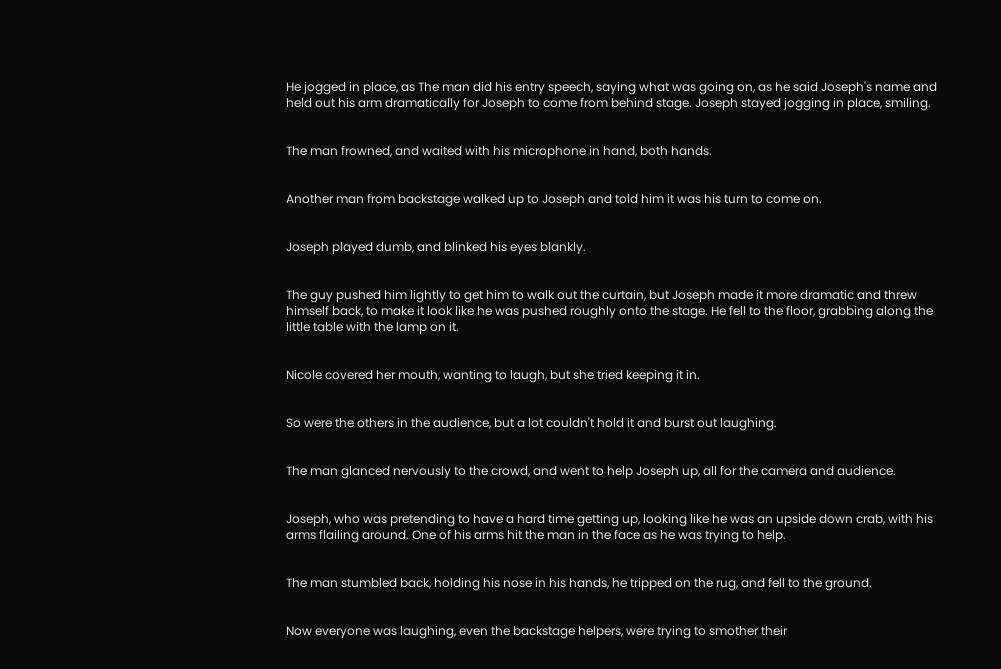He jogged in place, as The man did his entry speech, saying what was going on, as he said Joseph's name and held out his arm dramatically for Joseph to come from behind stage. Joseph stayed jogging in place, smiling.


The man frowned, and waited with his microphone in hand, both hands.


Another man from backstage walked up to Joseph and told him it was his turn to come on.


Joseph played dumb, and blinked his eyes blankly.


The guy pushed him lightly to get him to walk out the curtain, but Joseph made it more dramatic and threw himself back, to make it look like he was pushed roughly onto the stage. He fell to the floor, grabbing along the little table with the lamp on it.


Nicole covered her mouth, wanting to laugh, but she tried keeping it in.


So were the others in the audience, but a lot couldn't hold it and burst out laughing.


The man glanced nervously to the crowd, and went to help Joseph up, all for the camera and audience.


Joseph, who was pretending to have a hard time getting up, looking like he was an upside down crab, with his arms flailing around. One of his arms hit the man in the face as he was trying to help.


The man stumbled back, holding his nose in his hands, he tripped on the rug, and fell to the ground.


Now everyone was laughing, even the backstage helpers, were trying to smother their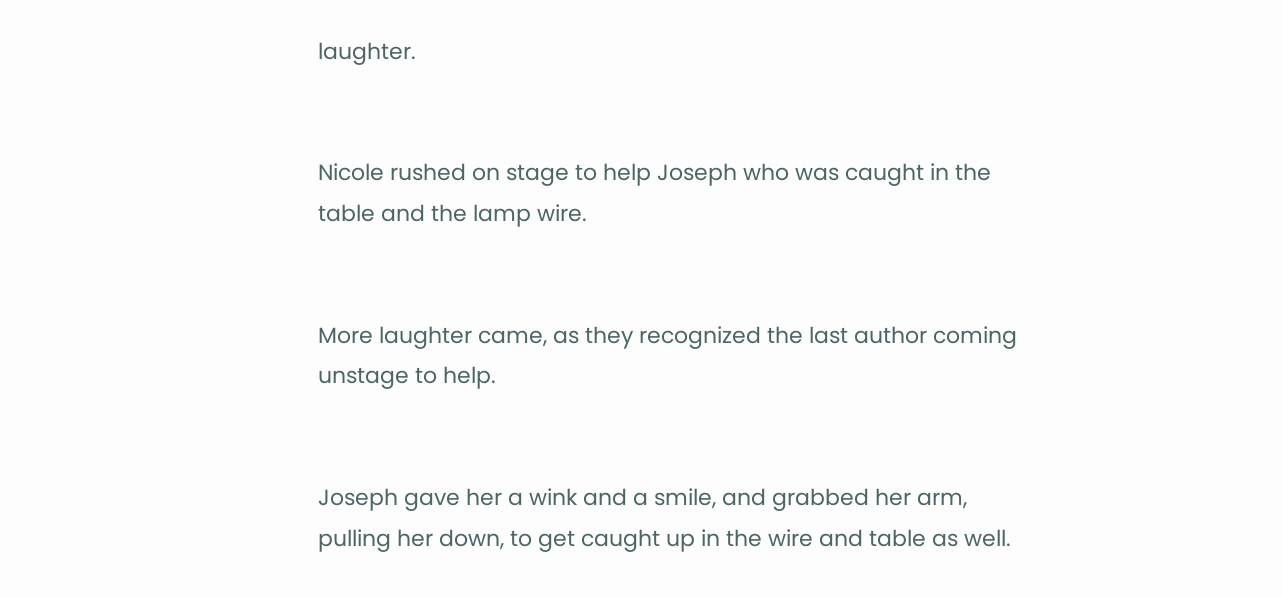laughter.


Nicole rushed on stage to help Joseph who was caught in the table and the lamp wire.


More laughter came, as they recognized the last author coming unstage to help.


Joseph gave her a wink and a smile, and grabbed her arm, pulling her down, to get caught up in the wire and table as well.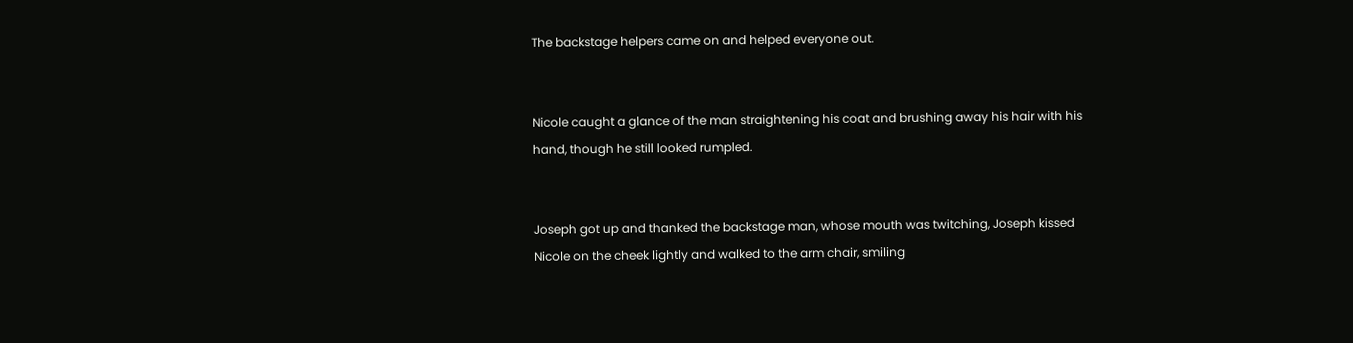The backstage helpers came on and helped everyone out.


Nicole caught a glance of the man straightening his coat and brushing away his hair with his hand, though he still looked rumpled.


Joseph got up and thanked the backstage man, whose mouth was twitching, Joseph kissed Nicole on the cheek lightly and walked to the arm chair, smiling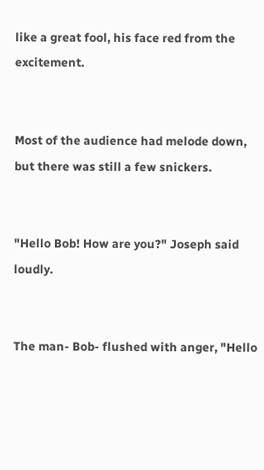like a great fool, his face red from the excitement.


Most of the audience had melode down, but there was still a few snickers.


"Hello Bob! How are you?" Joseph said loudly.


The man- Bob- flushed with anger, "Hello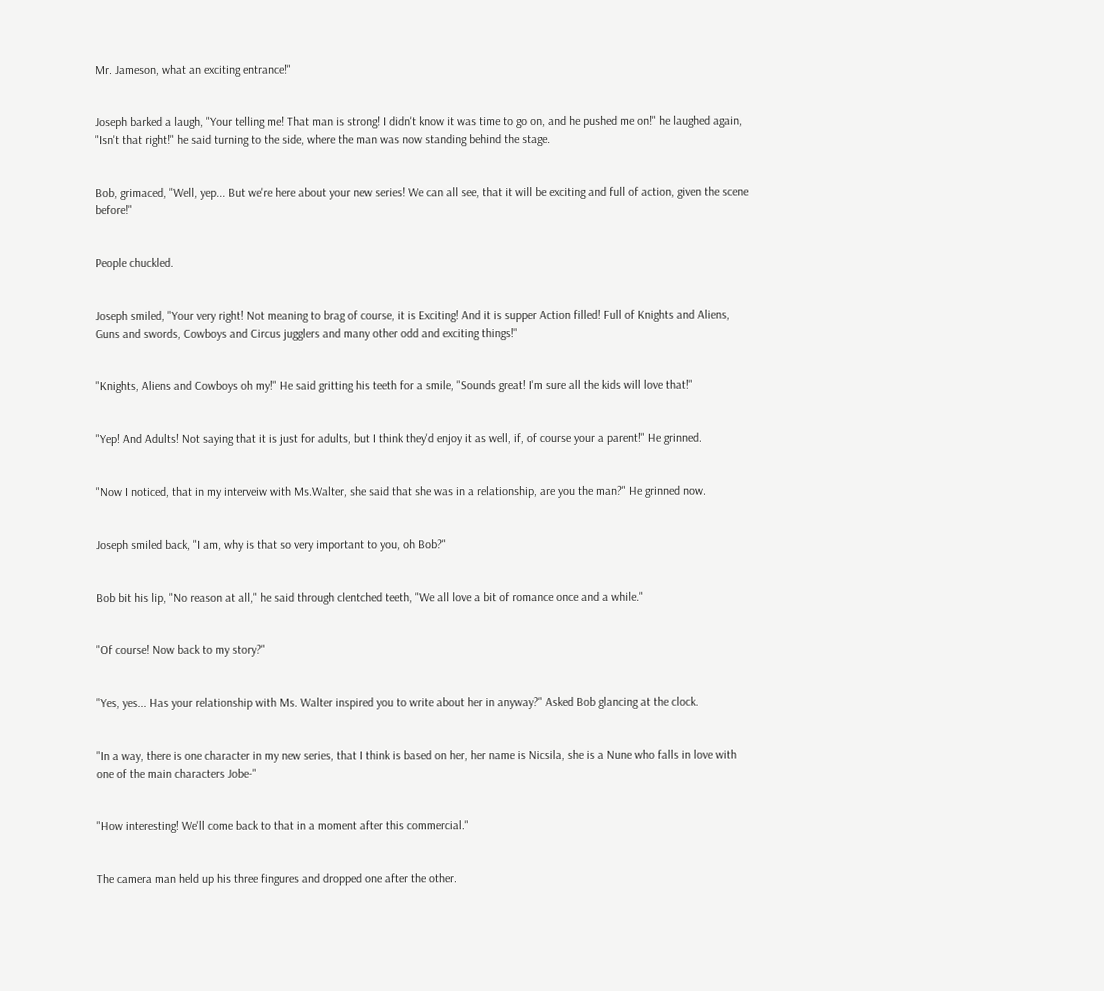Mr. Jameson, what an exciting entrance!"


Joseph barked a laugh, "Your telling me! That man is strong! I didn't know it was time to go on, and he pushed me on!" he laughed again, "Isn't that right!" he said turning to the side, where the man was now standing behind the stage.


Bob, grimaced, "Well, yep... But we're here about your new series! We can all see, that it will be exciting and full of action, given the scene before!"


People chuckled.


Joseph smiled, "Your very right! Not meaning to brag of course, it is Exciting! And it is supper Action filled! Full of Knights and Aliens, Guns and swords, Cowboys and Circus jugglers and many other odd and exciting things!"


"Knights, Aliens and Cowboys oh my!" He said gritting his teeth for a smile, "Sounds great! I'm sure all the kids will love that!"


"Yep! And Adults! Not saying that it is just for adults, but I think they'd enjoy it as well, if, of course your a parent!" He grinned.


"Now I noticed, that in my interveiw with Ms.Walter, she said that she was in a relationship, are you the man?" He grinned now.


Joseph smiled back, "I am, why is that so very important to you, oh Bob?"


Bob bit his lip, "No reason at all," he said through clentched teeth, "We all love a bit of romance once and a while."


"Of course! Now back to my story?"


"Yes, yes... Has your relationship with Ms. Walter inspired you to write about her in anyway?" Asked Bob glancing at the clock.


"In a way, there is one character in my new series, that I think is based on her, her name is Nicsila, she is a Nune who falls in love with one of the main characters Jobe-"


"How interesting! We'll come back to that in a moment after this commercial."


The camera man held up his three fingures and dropped one after the other.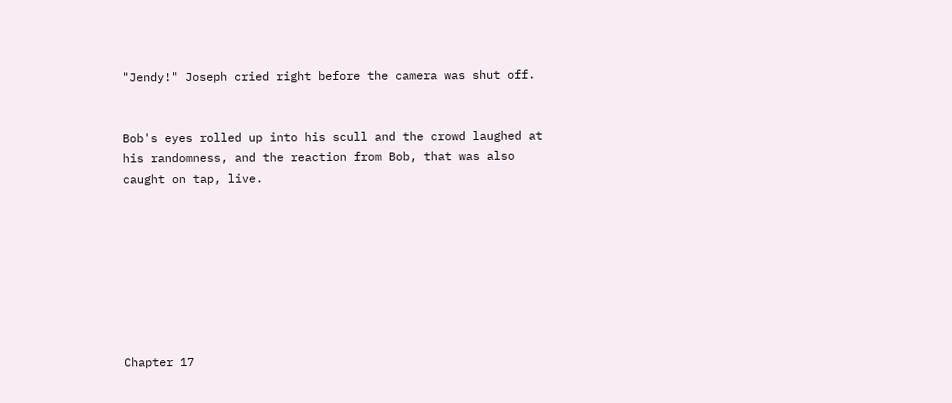"Jendy!" Joseph cried right before the camera was shut off.


Bob's eyes rolled up into his scull and the crowd laughed at his randomness, and the reaction from Bob, that was also caught on tap, live.








Chapter 17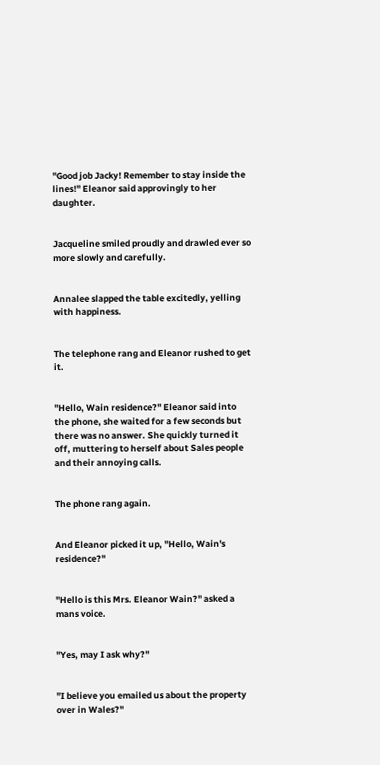"Good job Jacky! Remember to stay inside the lines!" Eleanor said approvingly to her daughter.


Jacqueline smiled proudly and drawled ever so more slowly and carefully.


Annalee slapped the table excitedly, yelling with happiness.


The telephone rang and Eleanor rushed to get it.


"Hello, Wain residence?" Eleanor said into the phone, she waited for a few seconds but there was no answer. She quickly turned it off, muttering to herself about Sales people and their annoying calls.


The phone rang again.


And Eleanor picked it up, "Hello, Wain's residence?"


"Hello is this Mrs. Eleanor Wain?" asked a mans voice.


"Yes, may I ask why?"


"I believe you emailed us about the property over in Wales?"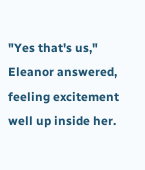"Yes that's us," Eleanor answered, feeling excitement well up inside her.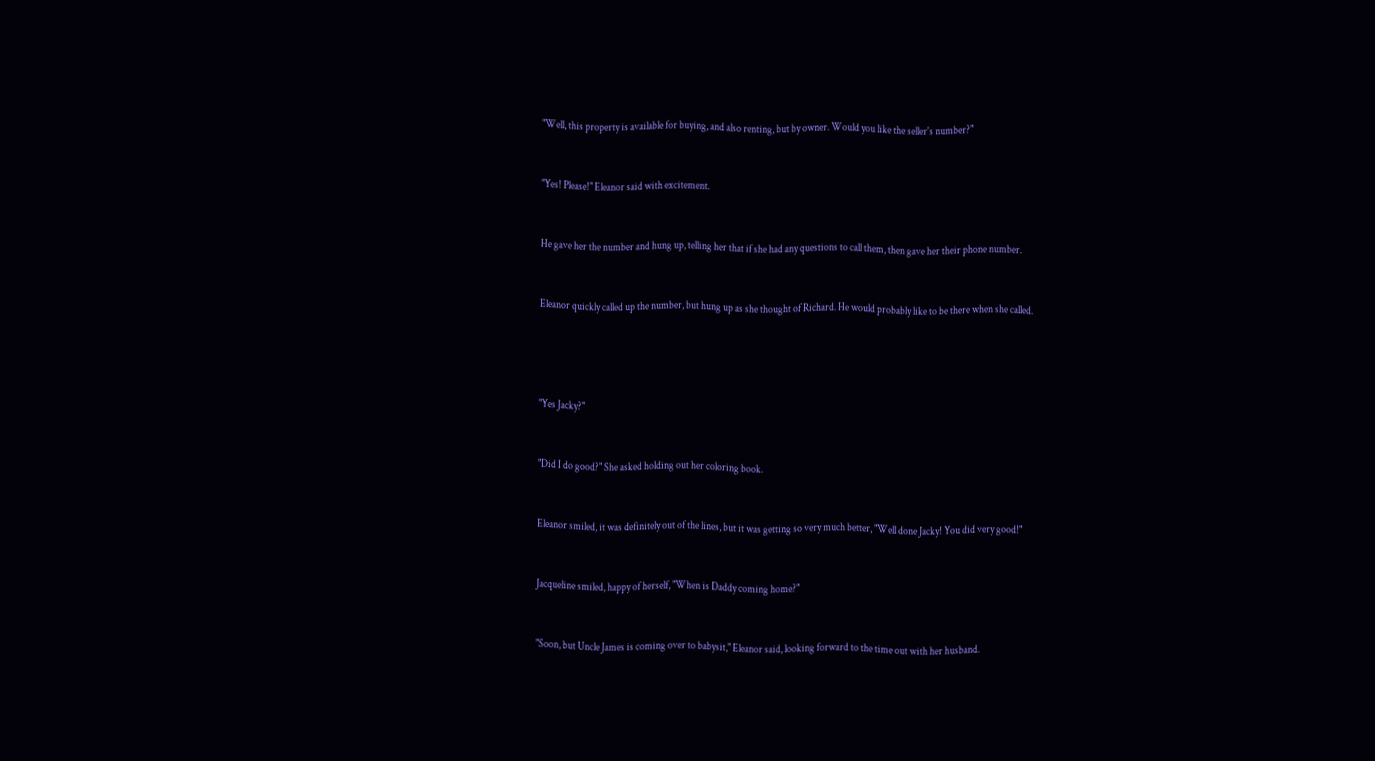"Well, this property is available for buying, and also renting, but by owner. Would you like the seller's number?"


"Yes! Please!" Eleanor said with excitement.


He gave her the number and hung up, telling her that if she had any questions to call them, then gave her their phone number.


Eleanor quickly called up the number, but hung up as she thought of Richard. He would probably like to be there when she called.




"Yes Jacky?"


"Did I do good?" She asked holding out her coloring book.


Eleanor smiled, it was definitely out of the lines, but it was getting so very much better, "Well done Jacky! You did very good!"


Jacqueline smiled, happy of herself, "When is Daddy coming home?"


"Soon, but Uncle James is coming over to babysit," Eleanor said, looking forward to the time out with her husband.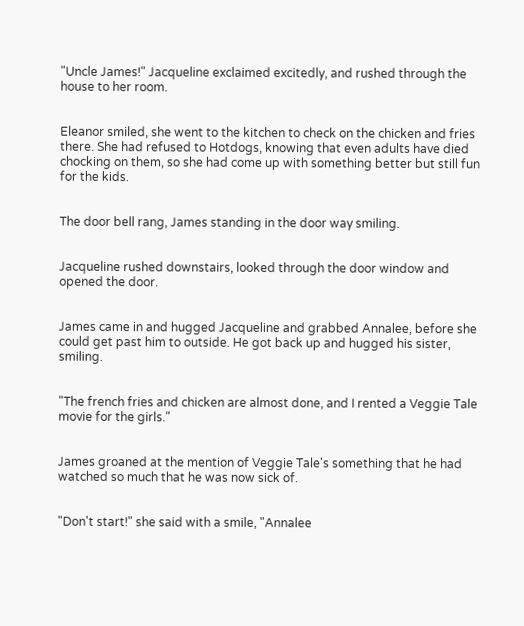"Uncle James!" Jacqueline exclaimed excitedly, and rushed through the house to her room.


Eleanor smiled, she went to the kitchen to check on the chicken and fries there. She had refused to Hotdogs, knowing that even adults have died chocking on them, so she had come up with something better but still fun for the kids.


The door bell rang, James standing in the door way smiling.


Jacqueline rushed downstairs, looked through the door window and opened the door.


James came in and hugged Jacqueline and grabbed Annalee, before she could get past him to outside. He got back up and hugged his sister, smiling.


"The french fries and chicken are almost done, and I rented a Veggie Tale movie for the girls."


James groaned at the mention of Veggie Tale's something that he had watched so much that he was now sick of.


"Don't start!" she said with a smile, "Annalee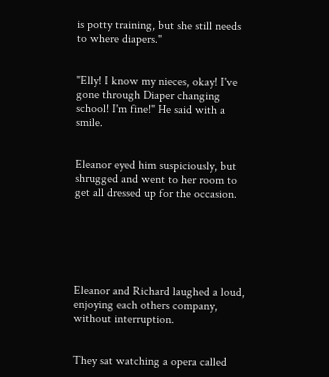is potty training, but she still needs to where diapers."


"Elly! I know my nieces, okay! I've gone through Diaper changing school! I'm fine!" He said with a smile.


Eleanor eyed him suspiciously, but shrugged and went to her room to get all dressed up for the occasion.






Eleanor and Richard laughed a loud, enjoying each others company, without interruption.


They sat watching a opera called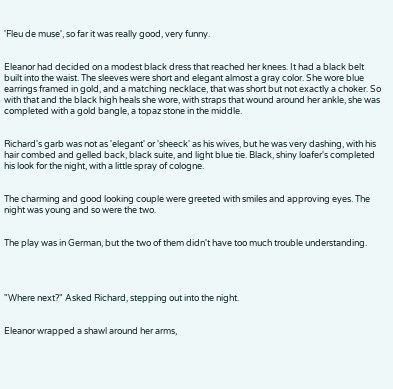'Fleu de muse', so far it was really good, very funny.


Eleanor had decided on a modest black dress that reached her knees. It had a black belt built into the waist. The sleeves were short and elegant almost a gray color. She wore blue earrings framed in gold, and a matching necklace, that was short but not exactly a choker. So with that and the black high heals she wore, with straps that wound around her ankle, she was completed with a gold bangle, a topaz stone in the middle.


Richard's garb was not as 'elegant' or 'sheeck' as his wives, but he was very dashing, with his hair combed and gelled back, black suite, and light blue tie. Black, shiny loafer's completed his look for the night, with a little spray of cologne.


The charming and good looking couple were greeted with smiles and approving eyes. The night was young and so were the two.


The play was in German, but the two of them didn't have too much trouble understanding.




"Where next?" Asked Richard, stepping out into the night.


Eleanor wrapped a shawl around her arms,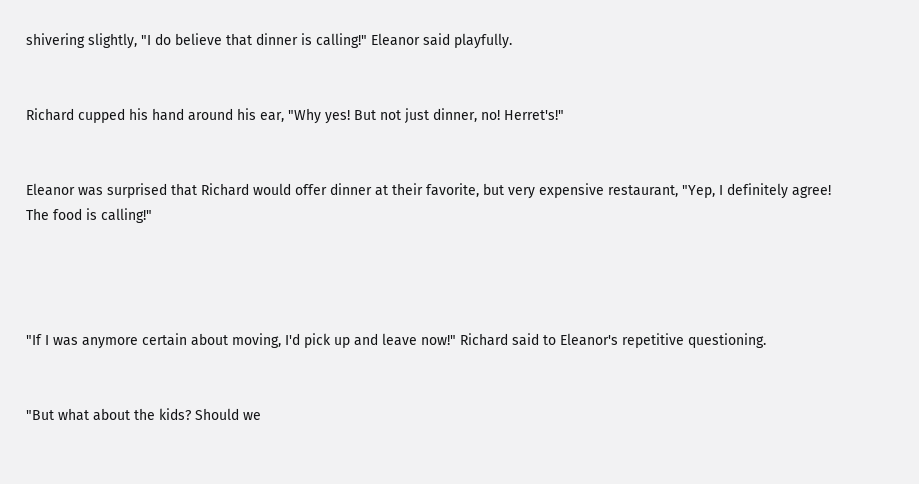shivering slightly, "I do believe that dinner is calling!" Eleanor said playfully.


Richard cupped his hand around his ear, "Why yes! But not just dinner, no! Herret's!"


Eleanor was surprised that Richard would offer dinner at their favorite, but very expensive restaurant, "Yep, I definitely agree! The food is calling!"




"If I was anymore certain about moving, I'd pick up and leave now!" Richard said to Eleanor's repetitive questioning.


"But what about the kids? Should we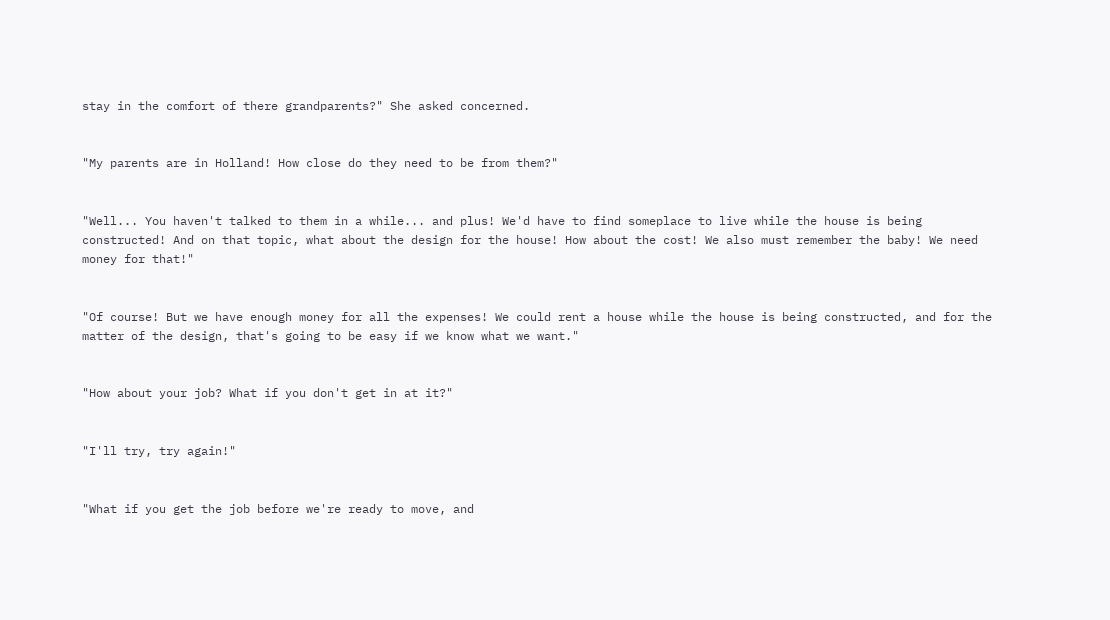stay in the comfort of there grandparents?" She asked concerned.


"My parents are in Holland! How close do they need to be from them?"


"Well... You haven't talked to them in a while... and plus! We'd have to find someplace to live while the house is being constructed! And on that topic, what about the design for the house! How about the cost! We also must remember the baby! We need money for that!"


"Of course! But we have enough money for all the expenses! We could rent a house while the house is being constructed, and for the matter of the design, that's going to be easy if we know what we want."


"How about your job? What if you don't get in at it?"


"I'll try, try again!"


"What if you get the job before we're ready to move, and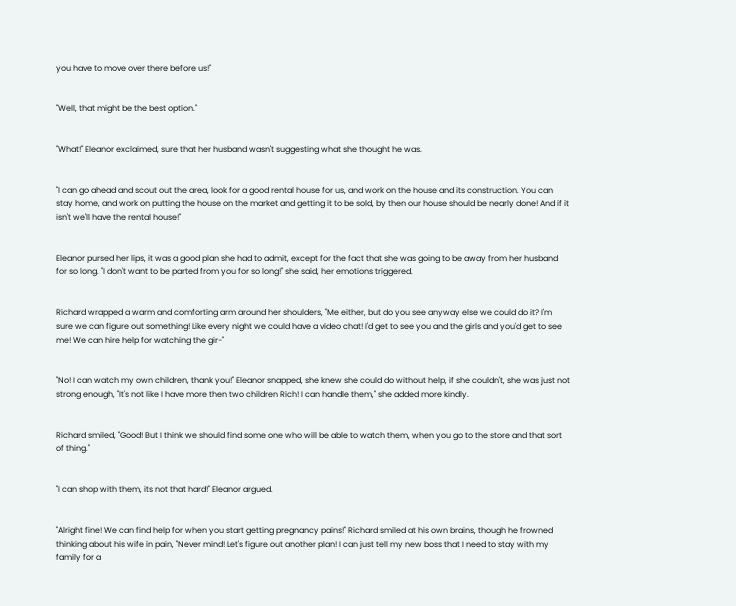you have to move over there before us!"


"Well, that might be the best option."


"What!" Eleanor exclaimed, sure that her husband wasn't suggesting what she thought he was.


"I can go ahead and scout out the area, look for a good rental house for us, and work on the house and its construction. You can stay home, and work on putting the house on the market and getting it to be sold, by then our house should be nearly done! And if it isn't we'll have the rental house!"


Eleanor pursed her lips, it was a good plan she had to admit, except for the fact that she was going to be away from her husband for so long. "I don't want to be parted from you for so long!" she said, her emotions triggered.


Richard wrapped a warm and comforting arm around her shoulders, "Me either, but do you see anyway else we could do it? I'm sure we can figure out something! Like every night we could have a video chat! I'd get to see you and the girls and you'd get to see me! We can hire help for watching the gir-"


"No! I can watch my own children, thank you!" Eleanor snapped, she knew she could do without help, if she couldn't, she was just not strong enough, "It's not like I have more then two children Rich! I can handle them," she added more kindly.


Richard smiled, "Good! But I think we should find some one who will be able to watch them, when you go to the store and that sort of thing."


"I can shop with them, its not that hard!" Eleanor argued.


"Alright fine! We can find help for when you start getting pregnancy pains!" Richard smiled at his own brains, though he frowned thinking about his wife in pain, "Never mind! Let's figure out another plan! I can just tell my new boss that I need to stay with my family for a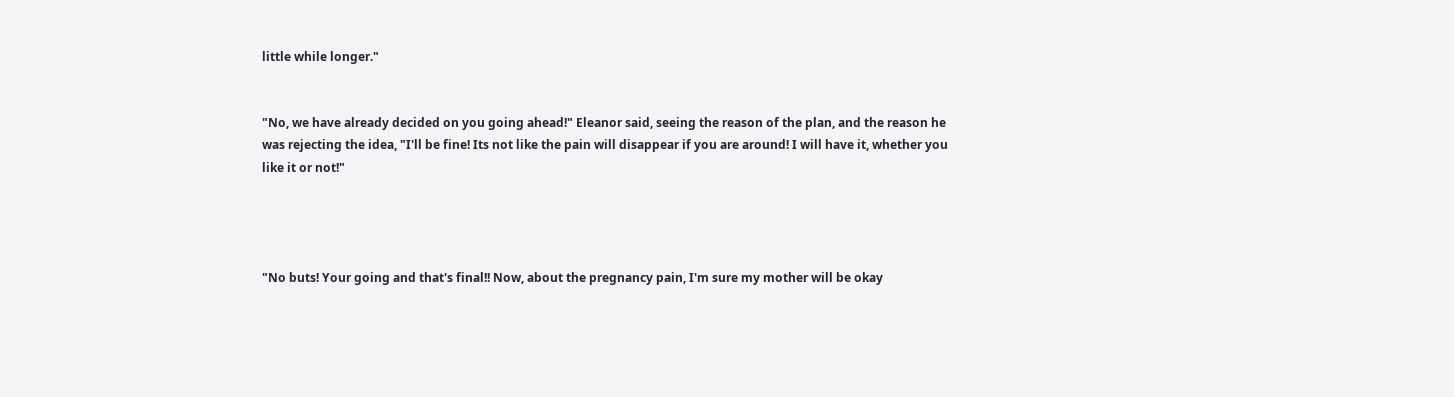little while longer."


"No, we have already decided on you going ahead!" Eleanor said, seeing the reason of the plan, and the reason he was rejecting the idea, "I'll be fine! Its not like the pain will disappear if you are around! I will have it, whether you like it or not!"




"No buts! Your going and that's final!! Now, about the pregnancy pain, I'm sure my mother will be okay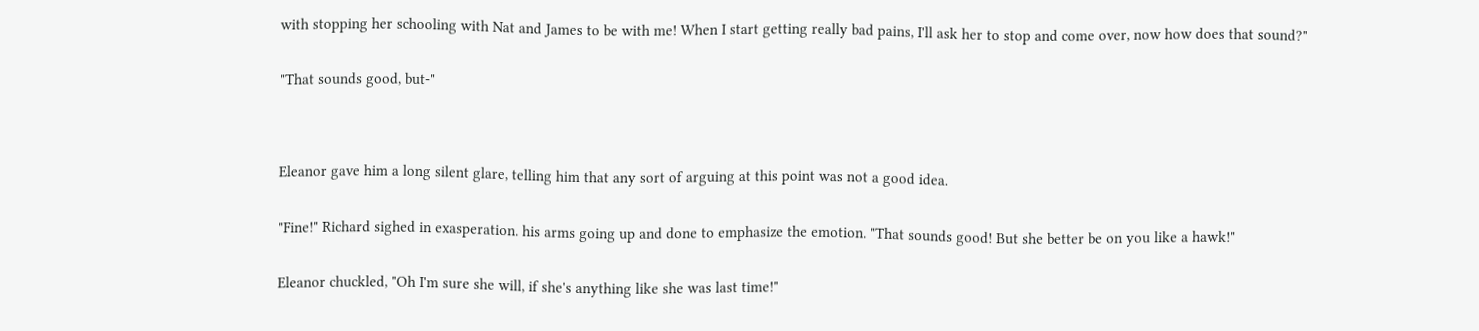with stopping her schooling with Nat and James to be with me! When I start getting really bad pains, I'll ask her to stop and come over, now how does that sound?"


"That sounds good, but-"




Eleanor gave him a long silent glare, telling him that any sort of arguing at this point was not a good idea.


"Fine!" Richard sighed in exasperation. his arms going up and done to emphasize the emotion. "That sounds good! But she better be on you like a hawk!"


Eleanor chuckled, "Oh I'm sure she will, if she's anything like she was last time!"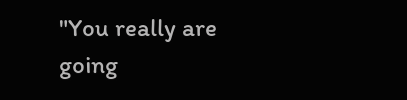"You really are going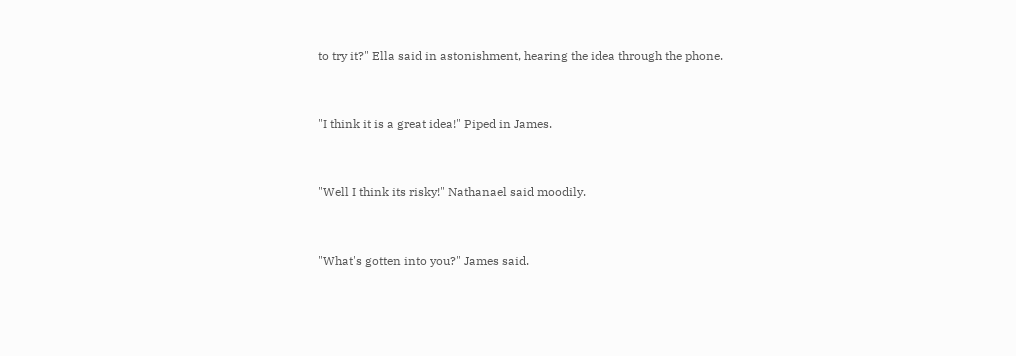to try it?" Ella said in astonishment, hearing the idea through the phone.


"I think it is a great idea!" Piped in James.


"Well I think its risky!" Nathanael said moodily.


"What's gotten into you?" James said.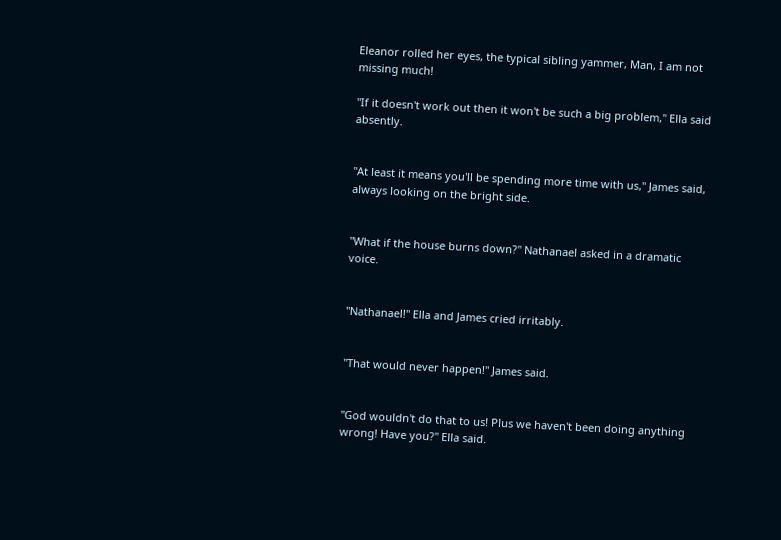Eleanor rolled her eyes, the typical sibling yammer, Man, I am not missing much!

"If it doesn't work out then it won't be such a big problem," Ella said absently.


"At least it means you'll be spending more time with us," James said, always looking on the bright side.


"What if the house burns down?" Nathanael asked in a dramatic voice.


"Nathanael!" Ella and James cried irritably.


"That would never happen!" James said.


"God wouldn't do that to us! Plus we haven't been doing anything wrong! Have you?" Ella said.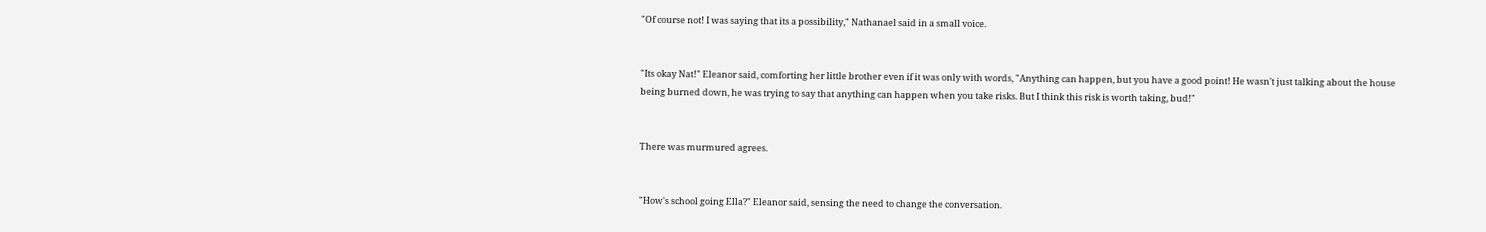"Of course not! I was saying that its a possibility," Nathanael said in a small voice.


"Its okay Nat!" Eleanor said, comforting her little brother even if it was only with words, "Anything can happen, but you have a good point! He wasn't just talking about the house being burned down, he was trying to say that anything can happen when you take risks. But I think this risk is worth taking, bud!"


There was murmured agrees.


"How's school going Ella?" Eleanor said, sensing the need to change the conversation.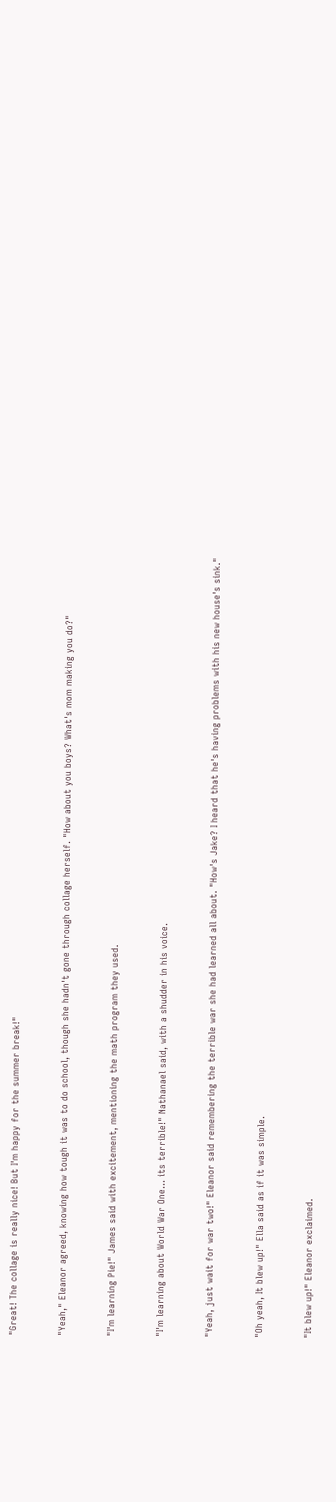"Great! The collage is really nice! But I'm happy for the summer break!"


"Yeah," Eleanor agreed, knowing how tough it was to do school, though she hadn't gone through collage herself. "How about you boys? What's mom making you do?"


"I'm learning Pie!" James said with excitement, mentioning the math program they used.


"I'm learning about World War One... its terrible!" Nathanael said, with a shudder in his voice.


"Yeah, just wait for war two!" Eleanor said remembering the terrible war she had learned all about. "How's Jake? I heard that he's having problems with his new house's sink."


"Oh yeah, It blew up!" Ella said as if it was simple.


"It blew up!" Eleanor exclaimed.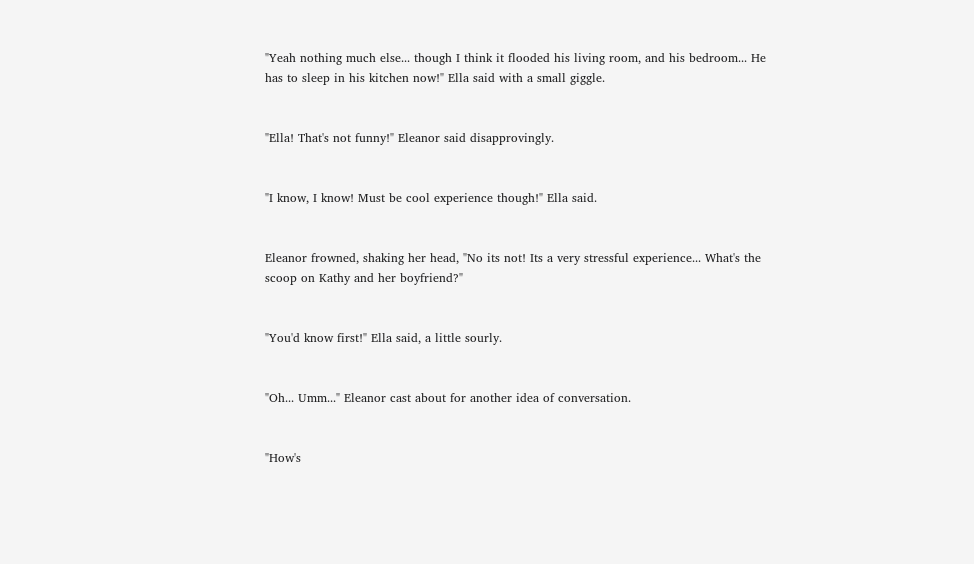"Yeah nothing much else... though I think it flooded his living room, and his bedroom... He has to sleep in his kitchen now!" Ella said with a small giggle.


"Ella! That's not funny!" Eleanor said disapprovingly.


"I know, I know! Must be cool experience though!" Ella said.


Eleanor frowned, shaking her head, "No its not! Its a very stressful experience... What's the scoop on Kathy and her boyfriend?"


"You'd know first!" Ella said, a little sourly.


"Oh... Umm..." Eleanor cast about for another idea of conversation.


"How's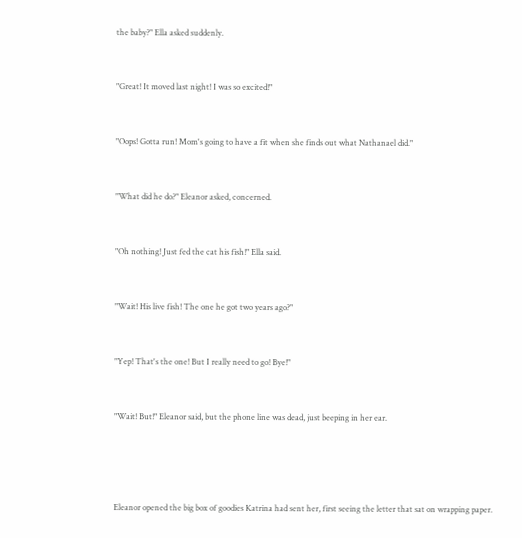the baby?" Ella asked suddenly.


"Great! It moved last night! I was so excited!"


"Oops! Gotta run! Mom's going to have a fit when she finds out what Nathanael did."


"What did he do?" Eleanor asked, concerned.


"Oh nothing! Just fed the cat his fish!" Ella said.


"Wait! His live fish! The one he got two years ago?"


"Yep! That's the one! But I really need to go! Bye!"


"Wait! But!" Eleanor said, but the phone line was dead, just beeping in her ear.




Eleanor opened the big box of goodies Katrina had sent her, first seeing the letter that sat on wrapping paper.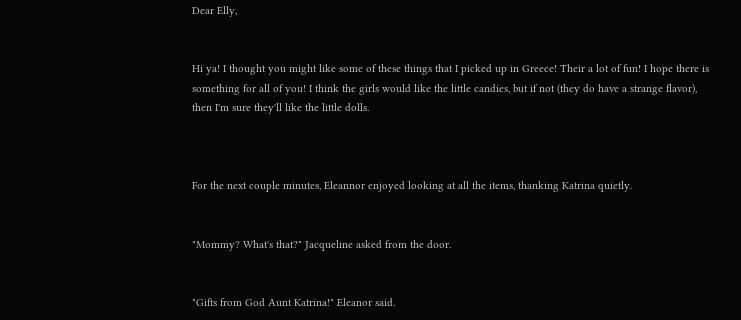Dear Elly,


Hi ya! I thought you might like some of these things that I picked up in Greece! Their a lot of fun! I hope there is something for all of you! I think the girls would like the little candies, but if not (they do have a strange flavor), then I'm sure they'll like the little dolls.



For the next couple minutes, Eleannor enjoyed looking at all the items, thanking Katrina quietly.


"Mommy? What's that?" Jacqueline asked from the door.


"Gifts from God Aunt Katrina!" Eleanor said.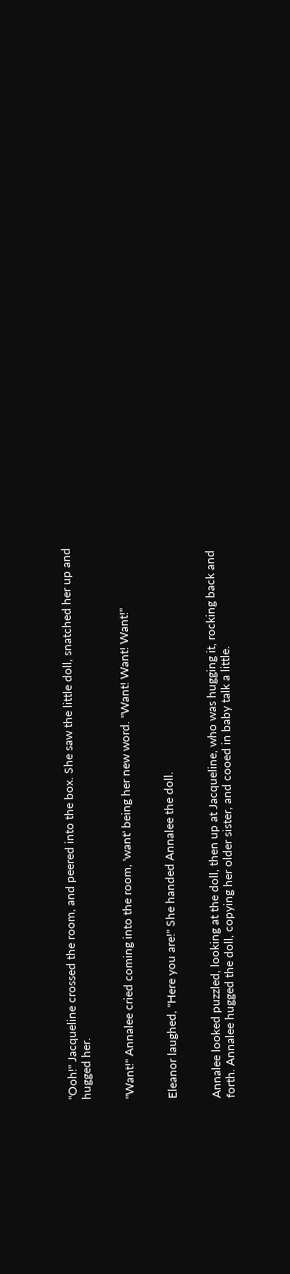"Ooh!" Jacqueline crossed the room, and peered into the box. She saw the little doll, snatched her up and hugged her.


"Want!" Annalee cried coming into the room, 'want' being her new word. "Want! Want! Want!"


Eleanor laughed, "Here you are!" She handed Annalee the doll.


Annalee looked puzzled, looking at the doll, then up at Jacqueline, who was hugging it, rocking back and forth. Annalee hugged the doll, copying her older sister, and cooed in baby talk a little.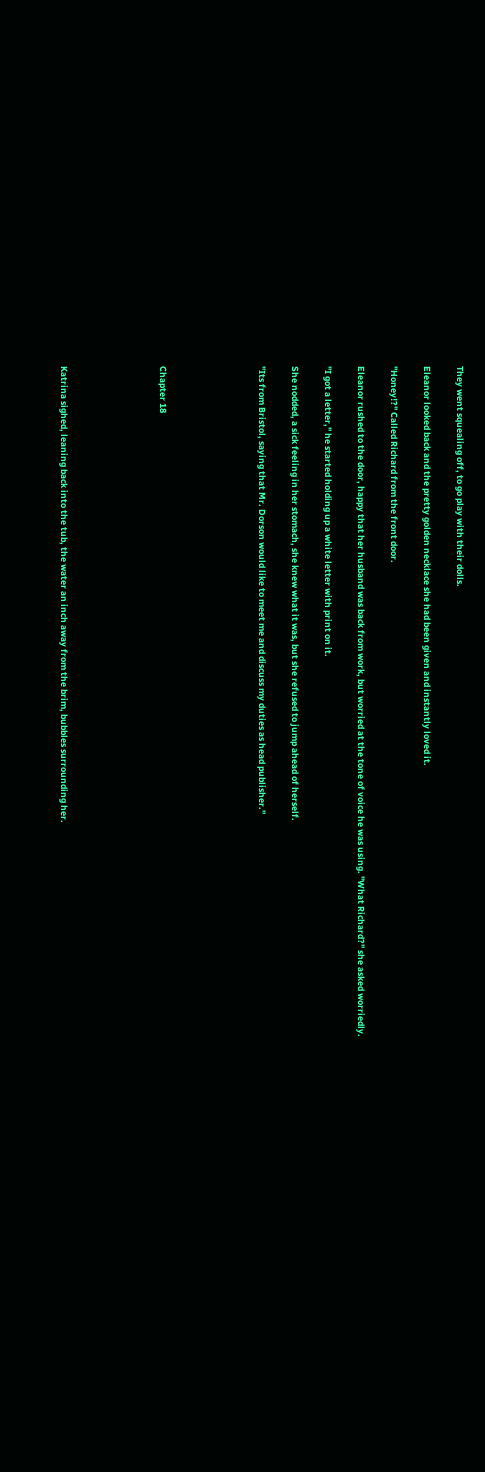They went squealing off, to go play with their dolls.


Eleanor looked back and the pretty golden necklace she had been given and instantly loved it.


"Honey!?" Called Richard from the front door.


Eleanor rushed to the door, happy that her husband was back from work, but worried at the tone of voice he was using. "What Richard?" she asked worriedly.


"I got a letter," he started holding up a white letter with print on it.


She nodded, a sick feeling in her stomach, she knew what it was, but she refused to jump ahead of herself.


"Its from Bristol, saying that Mr. Dorson would like to meet me and discuss my duties as head publisher."








Chapter 18








Katrina sighed, leaning back into the tub, the water an inch away from the brim, bubbles surrounding her.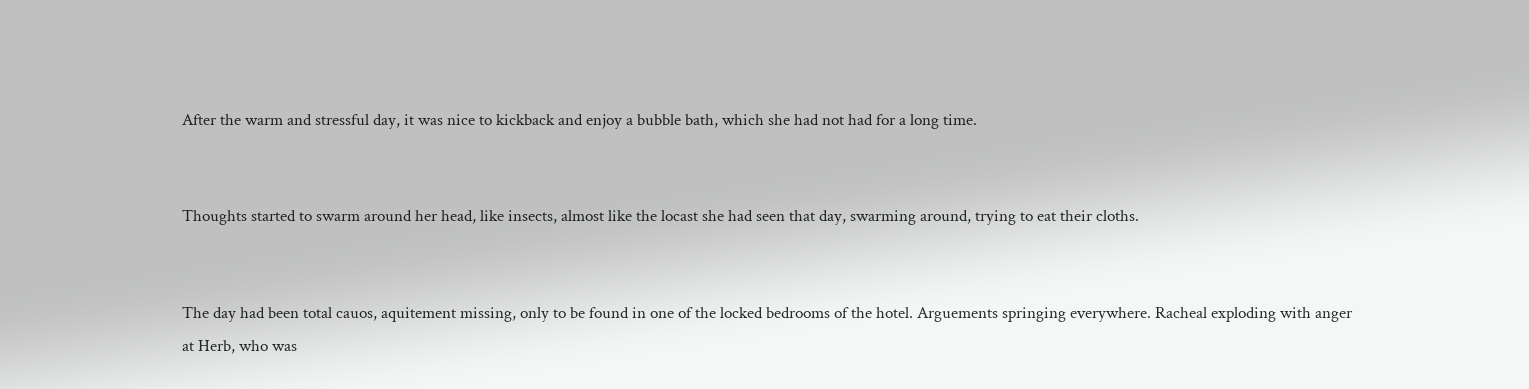After the warm and stressful day, it was nice to kickback and enjoy a bubble bath, which she had not had for a long time.


Thoughts started to swarm around her head, like insects, almost like the locast she had seen that day, swarming around, trying to eat their cloths.


The day had been total cauos, aquitement missing, only to be found in one of the locked bedrooms of the hotel. Arguements springing everywhere. Racheal exploding with anger at Herb, who was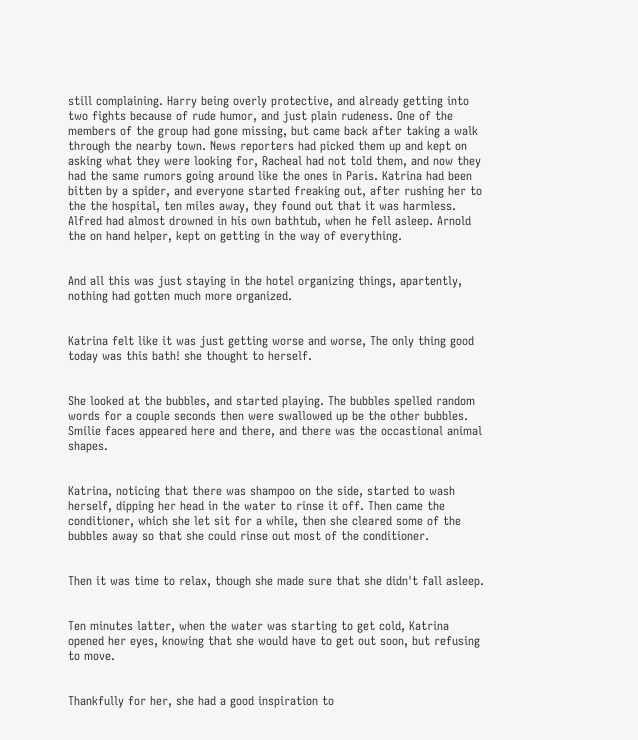still complaining. Harry being overly protective, and already getting into two fights because of rude humor, and just plain rudeness. One of the members of the group had gone missing, but came back after taking a walk through the nearby town. News reporters had picked them up and kept on asking what they were looking for, Racheal had not told them, and now they had the same rumors going around like the ones in Paris. Katrina had been bitten by a spider, and everyone started freaking out, after rushing her to the the hospital, ten miles away, they found out that it was harmless. Alfred had almost drowned in his own bathtub, when he fell asleep. Arnold the on hand helper, kept on getting in the way of everything.


And all this was just staying in the hotel organizing things, apartently, nothing had gotten much more organized.


Katrina felt like it was just getting worse and worse, The only thing good today was this bath! she thought to herself.


She looked at the bubbles, and started playing. The bubbles spelled random words for a couple seconds then were swallowed up be the other bubbles. Smilie faces appeared here and there, and there was the occastional animal shapes.


Katrina, noticing that there was shampoo on the side, started to wash herself, dipping her head in the water to rinse it off. Then came the conditioner, which she let sit for a while, then she cleared some of the bubbles away so that she could rinse out most of the conditioner.


Then it was time to relax, though she made sure that she didn't fall asleep.


Ten minutes latter, when the water was starting to get cold, Katrina opened her eyes, knowing that she would have to get out soon, but refusing to move.


Thankfully for her, she had a good inspiration to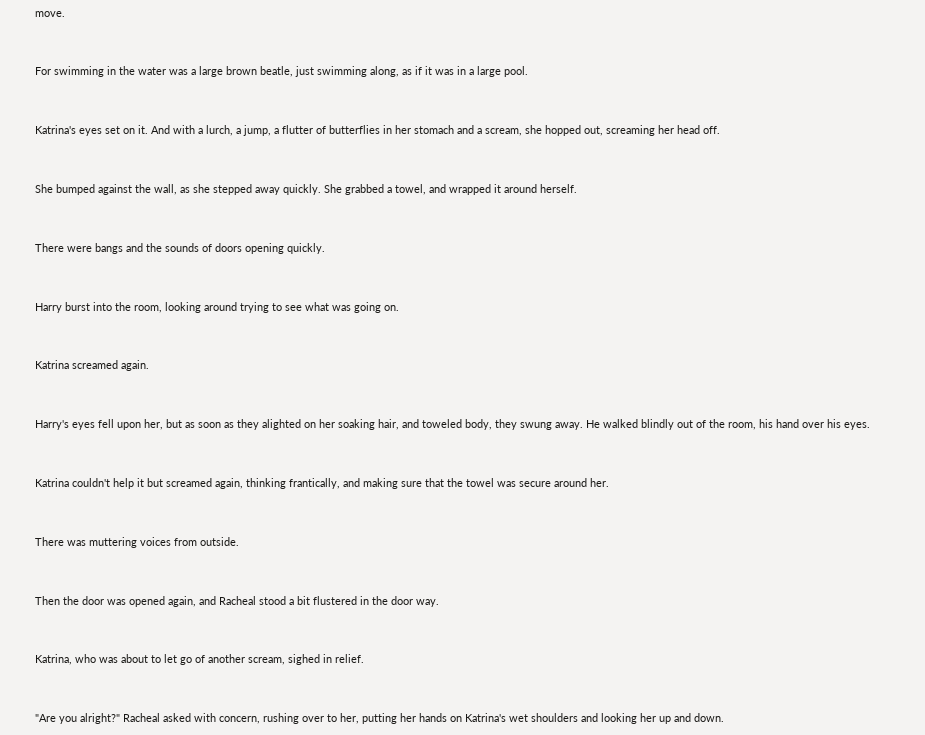move.


For swimming in the water was a large brown beatle, just swimming along, as if it was in a large pool.


Katrina's eyes set on it. And with a lurch, a jump, a flutter of butterflies in her stomach and a scream, she hopped out, screaming her head off.


She bumped against the wall, as she stepped away quickly. She grabbed a towel, and wrapped it around herself.


There were bangs and the sounds of doors opening quickly.


Harry burst into the room, looking around trying to see what was going on.


Katrina screamed again.


Harry's eyes fell upon her, but as soon as they alighted on her soaking hair, and toweled body, they swung away. He walked blindly out of the room, his hand over his eyes.


Katrina couldn't help it but screamed again, thinking frantically, and making sure that the towel was secure around her.


There was muttering voices from outside.


Then the door was opened again, and Racheal stood a bit flustered in the door way.


Katrina, who was about to let go of another scream, sighed in relief.


"Are you alright?" Racheal asked with concern, rushing over to her, putting her hands on Katrina's wet shoulders and looking her up and down.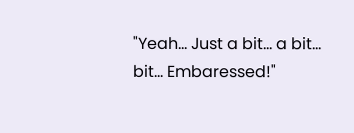"Yeah... Just a bit... a bit... bit... Embaressed!"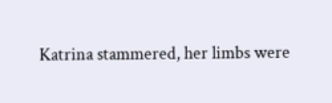Katrina stammered, her limbs were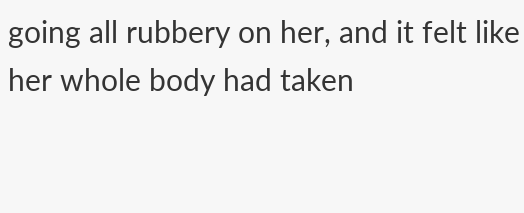going all rubbery on her, and it felt like her whole body had taken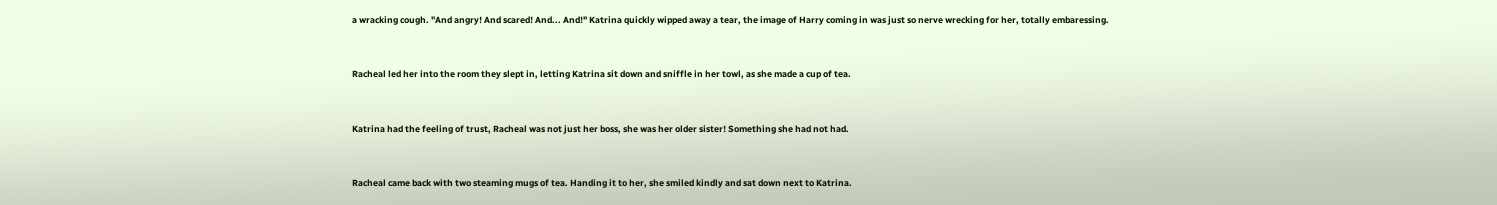a wracking cough. "And angry! And scared! And... And!" Katrina quickly wipped away a tear, the image of Harry coming in was just so nerve wrecking for her, totally embaressing.


Racheal led her into the room they slept in, letting Katrina sit down and sniffle in her towl, as she made a cup of tea.


Katrina had the feeling of trust, Racheal was not just her boss, she was her older sister! Something she had not had.


Racheal came back with two steaming mugs of tea. Handing it to her, she smiled kindly and sat down next to Katrina.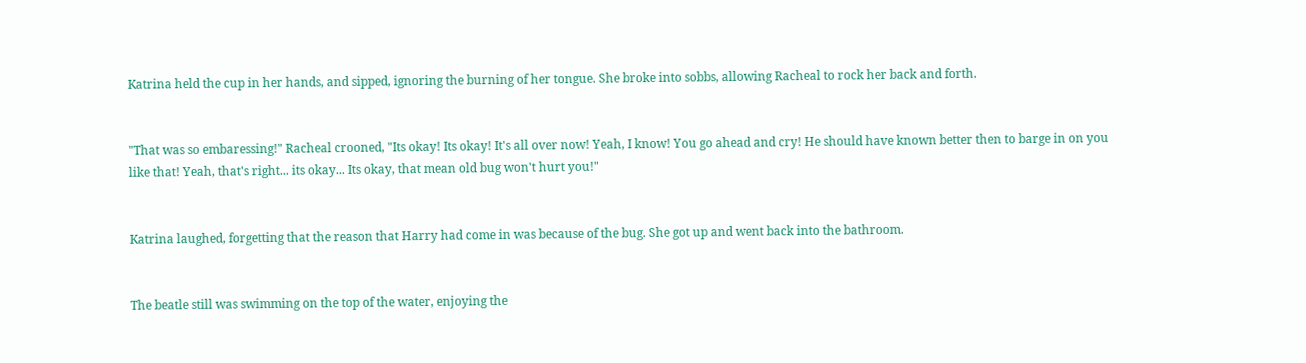Katrina held the cup in her hands, and sipped, ignoring the burning of her tongue. She broke into sobbs, allowing Racheal to rock her back and forth.


"That was so embaressing!" Racheal crooned, "Its okay! Its okay! It's all over now! Yeah, I know! You go ahead and cry! He should have known better then to barge in on you like that! Yeah, that's right... its okay... Its okay, that mean old bug won't hurt you!"


Katrina laughed, forgetting that the reason that Harry had come in was because of the bug. She got up and went back into the bathroom.


The beatle still was swimming on the top of the water, enjoying the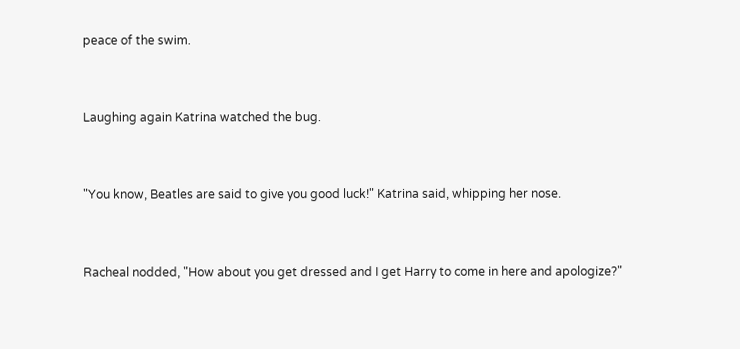peace of the swim.


Laughing again Katrina watched the bug.


"You know, Beatles are said to give you good luck!" Katrina said, whipping her nose.


Racheal nodded, "How about you get dressed and I get Harry to come in here and apologize?"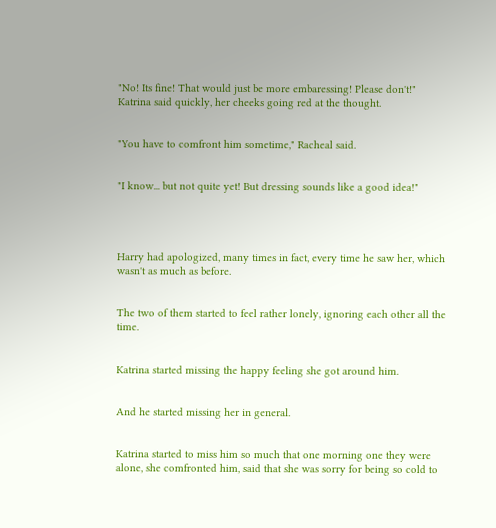"No! Its fine! That would just be more embaressing! Please don't!" Katrina said quickly, her cheeks going red at the thought.


"You have to comfront him sometime," Racheal said.


"I know... but not quite yet! But dressing sounds like a good idea!"




Harry had apologized, many times in fact, every time he saw her, which wasn't as much as before.


The two of them started to feel rather lonely, ignoring each other all the time.


Katrina started missing the happy feeling she got around him.


And he started missing her in general.


Katrina started to miss him so much that one morning one they were alone, she comfronted him, said that she was sorry for being so cold to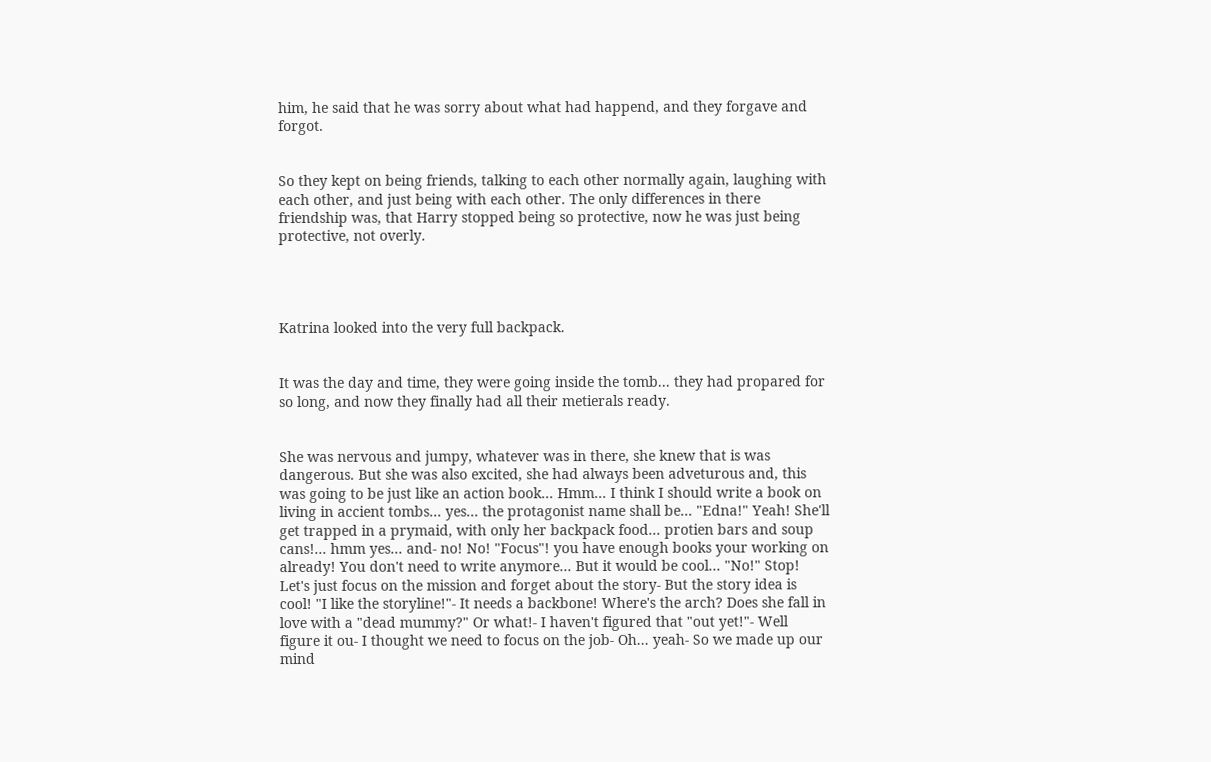him, he said that he was sorry about what had happend, and they forgave and forgot.


So they kept on being friends, talking to each other normally again, laughing with each other, and just being with each other. The only differences in there friendship was, that Harry stopped being so protective, now he was just being protective, not overly.




Katrina looked into the very full backpack.


It was the day and time, they were going inside the tomb... they had propared for so long, and now they finally had all their metierals ready.


She was nervous and jumpy, whatever was in there, she knew that is was dangerous. But she was also excited, she had always been adveturous and, this was going to be just like an action book... Hmm... I think I should write a book on living in accient tombs... yes... the protagonist name shall be... "Edna!" Yeah! She'll get trapped in a prymaid, with only her backpack food... protien bars and soup cans!... hmm yes... and- no! No! "Focus"! you have enough books your working on already! You don't need to write anymore... But it would be cool... "No!" Stop! Let's just focus on the mission and forget about the story- But the story idea is cool! "I like the storyline!"- It needs a backbone! Where's the arch? Does she fall in love with a "dead mummy?" Or what!- I haven't figured that "out yet!"- Well figure it ou- I thought we need to focus on the job- Oh... yeah- So we made up our mind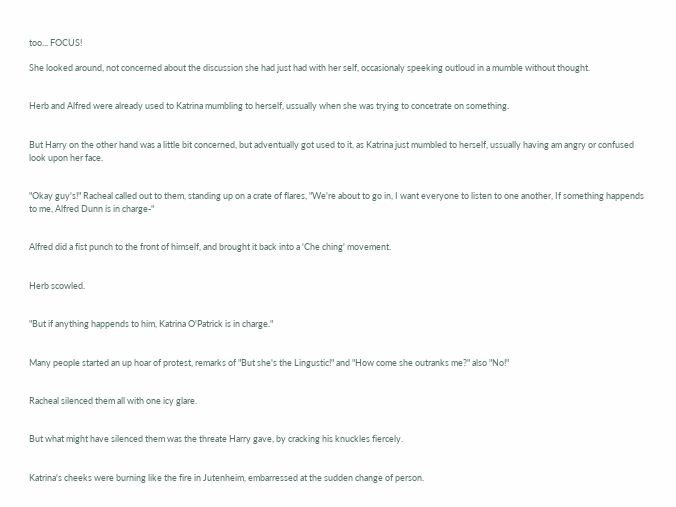too... FOCUS!

She looked around, not concerned about the discussion she had just had with her self, occasionaly speeking outloud in a mumble without thought.


Herb and Alfred were already used to Katrina mumbling to herself, ussually when she was trying to concetrate on something.


But Harry on the other hand was a little bit concerned, but adventually got used to it, as Katrina just mumbled to herself, ussually having am angry or confused look upon her face.


"Okay guy's!" Racheal called out to them, standing up on a crate of flares, "We're about to go in, I want everyone to listen to one another, If something happends to me, Alfred Dunn is in charge-"


Alfred did a fist punch to the front of himself, and brought it back into a 'Che ching' movement.


Herb scowled.


"But if anything happends to him, Katrina O'Patrick is in charge."


Many people started an up hoar of protest, remarks of "But she's the Lingustic!" and "How come she outranks me?" also "No!"


Racheal silenced them all with one icy glare.


But what might have silenced them was the threate Harry gave, by cracking his knuckles fiercely.


Katrina's cheeks were burning like the fire in Jutenheim, embarressed at the sudden change of person.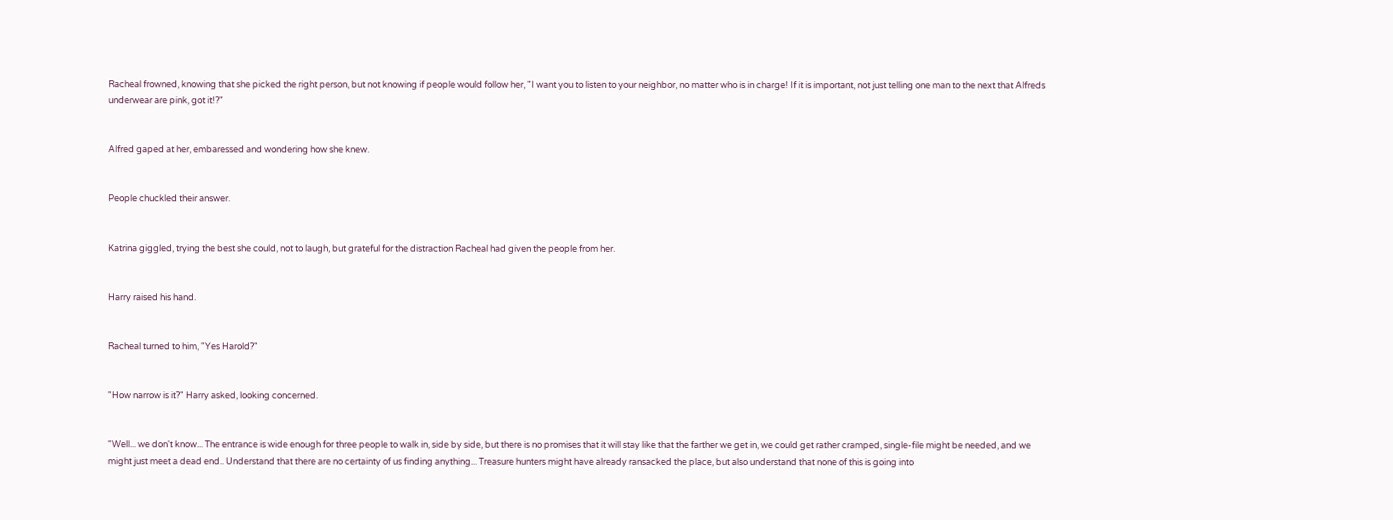Racheal frowned, knowing that she picked the right person, but not knowing if people would follow her, "I want you to listen to your neighbor, no matter who is in charge! If it is important, not just telling one man to the next that Alfreds underwear are pink, got it!?"


Alfred gaped at her, embaressed and wondering how she knew.


People chuckled their answer.


Katrina giggled, trying the best she could, not to laugh, but grateful for the distraction Racheal had given the people from her.


Harry raised his hand.


Racheal turned to him, "Yes Harold?"


"How narrow is it?" Harry asked, looking concerned.


"Well... we don't know... The entrance is wide enough for three people to walk in, side by side, but there is no promises that it will stay like that the farther we get in, we could get rather cramped, single-file might be needed, and we might just meet a dead end.. Understand that there are no certainty of us finding anything... Treasure hunters might have already ransacked the place, but also understand that none of this is going into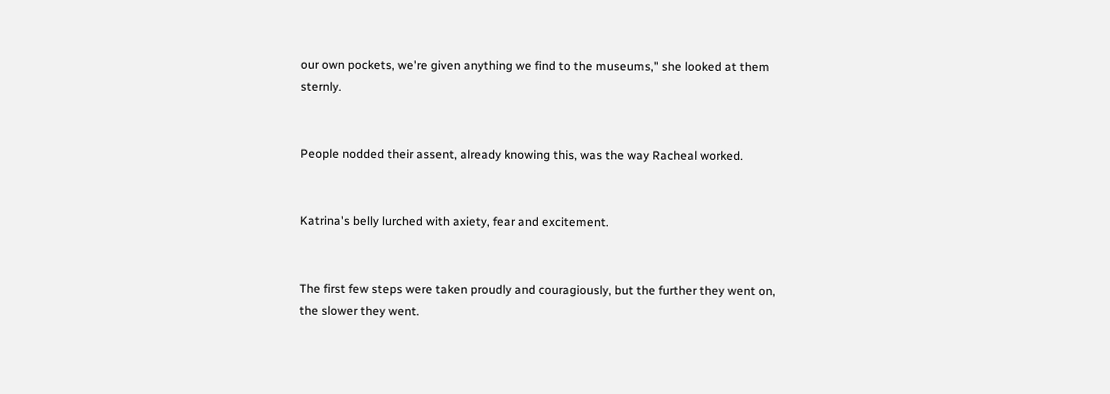our own pockets, we're given anything we find to the museums," she looked at them sternly.


People nodded their assent, already knowing this, was the way Racheal worked.


Katrina's belly lurched with axiety, fear and excitement.


The first few steps were taken proudly and couragiously, but the further they went on, the slower they went.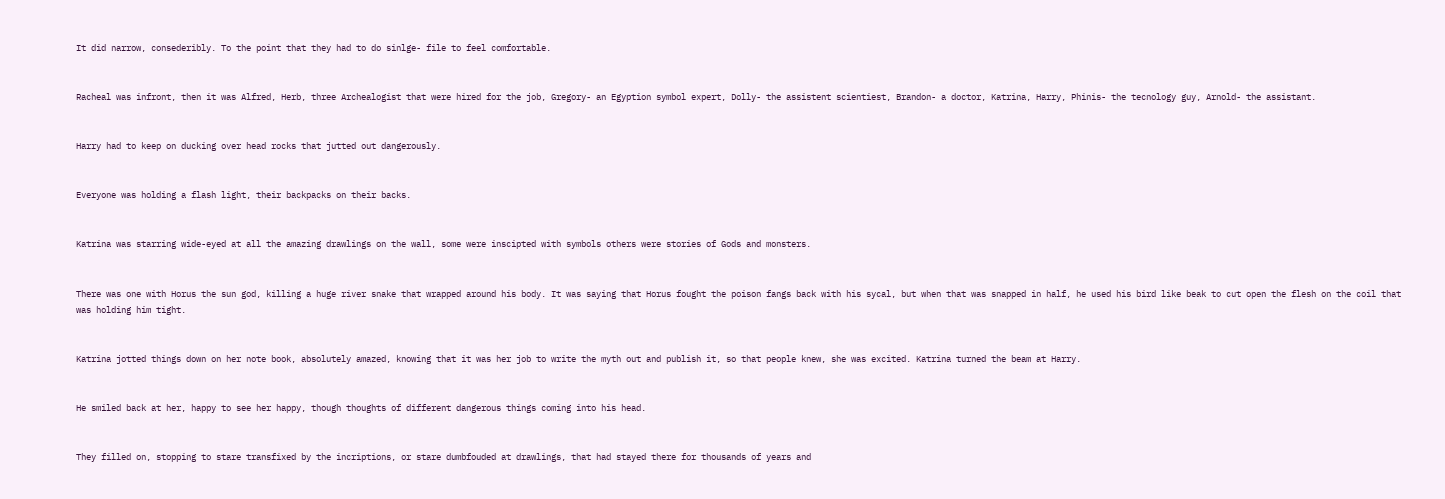It did narrow, consederibly. To the point that they had to do sinlge- file to feel comfortable.


Racheal was infront, then it was Alfred, Herb, three Archealogist that were hired for the job, Gregory- an Egyption symbol expert, Dolly- the assistent scientiest, Brandon- a doctor, Katrina, Harry, Phinis- the tecnology guy, Arnold- the assistant.


Harry had to keep on ducking over head rocks that jutted out dangerously.


Everyone was holding a flash light, their backpacks on their backs.


Katrina was starring wide-eyed at all the amazing drawlings on the wall, some were inscipted with symbols others were stories of Gods and monsters.


There was one with Horus the sun god, killing a huge river snake that wrapped around his body. It was saying that Horus fought the poison fangs back with his sycal, but when that was snapped in half, he used his bird like beak to cut open the flesh on the coil that was holding him tight.


Katrina jotted things down on her note book, absolutely amazed, knowing that it was her job to write the myth out and publish it, so that people knew, she was excited. Katrina turned the beam at Harry.


He smiled back at her, happy to see her happy, though thoughts of different dangerous things coming into his head.


They filled on, stopping to stare transfixed by the incriptions, or stare dumbfouded at drawlings, that had stayed there for thousands of years and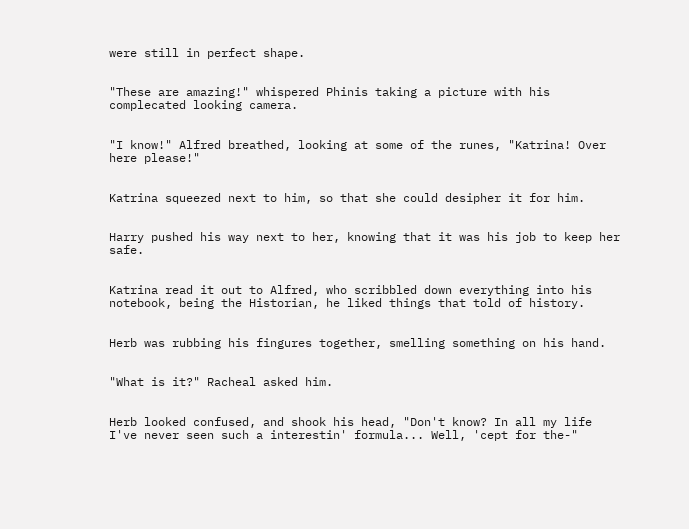were still in perfect shape.


"These are amazing!" whispered Phinis taking a picture with his complecated looking camera.


"I know!" Alfred breathed, looking at some of the runes, "Katrina! Over here please!"


Katrina squeezed next to him, so that she could desipher it for him.


Harry pushed his way next to her, knowing that it was his job to keep her safe.


Katrina read it out to Alfred, who scribbled down everything into his notebook, being the Historian, he liked things that told of history.


Herb was rubbing his fingures together, smelling something on his hand.


"What is it?" Racheal asked him.


Herb looked confused, and shook his head, "Don't know? In all my life I've never seen such a interestin' formula... Well, 'cept for the-"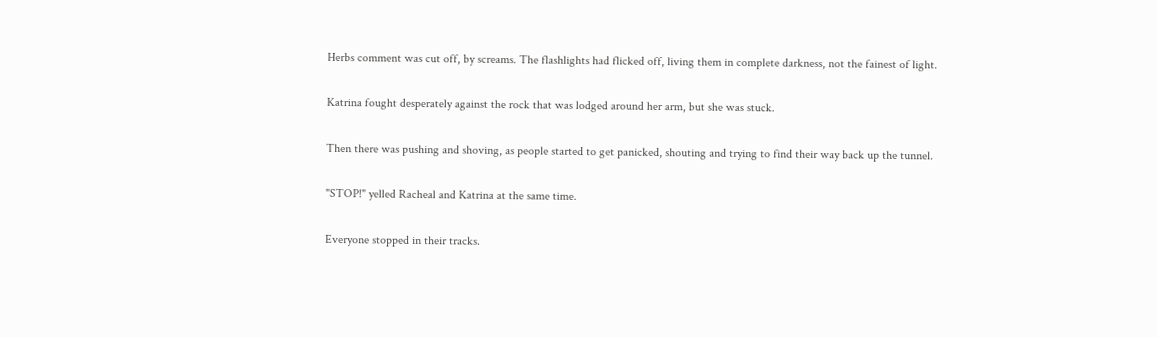Herbs comment was cut off, by screams. The flashlights had flicked off, living them in complete darkness, not the fainest of light.


Katrina fought desperately against the rock that was lodged around her arm, but she was stuck.


Then there was pushing and shoving, as people started to get panicked, shouting and trying to find their way back up the tunnel.


"STOP!" yelled Racheal and Katrina at the same time.


Everyone stopped in their tracks.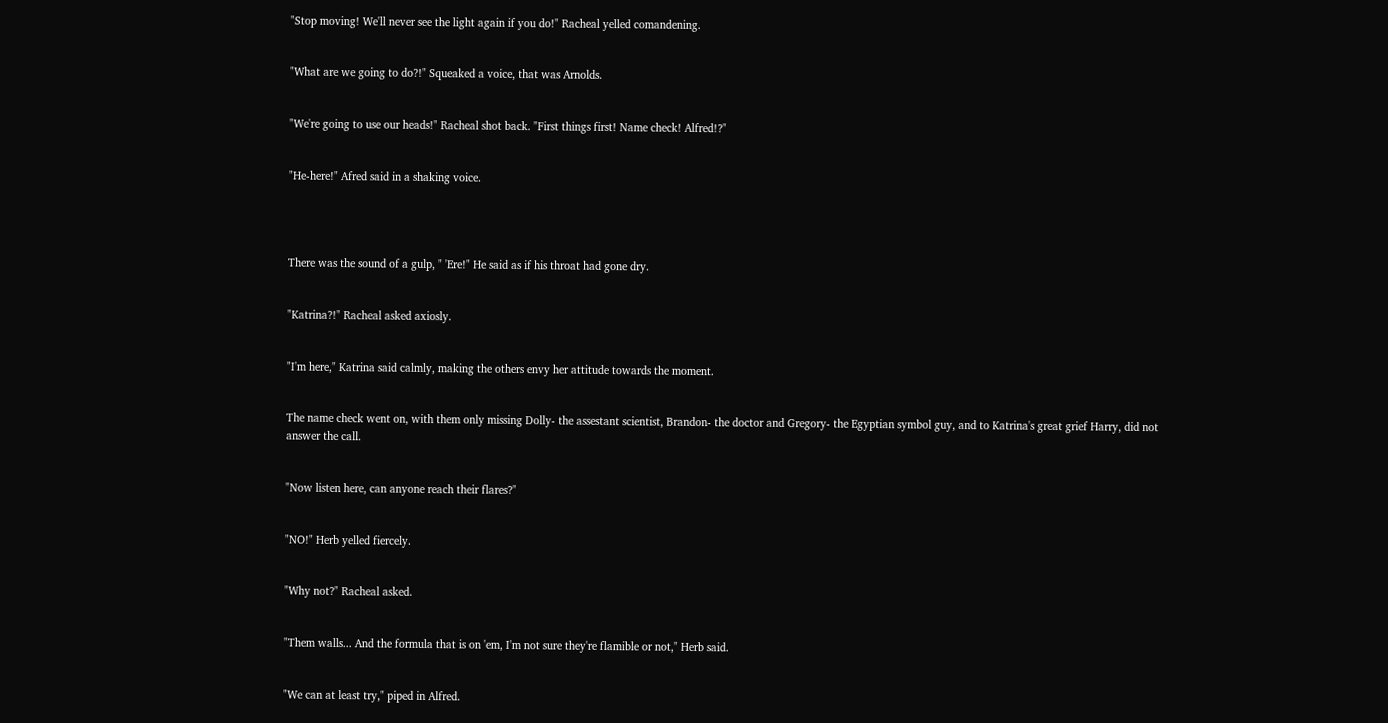"Stop moving! We'll never see the light again if you do!" Racheal yelled comandening.


"What are we going to do?!" Squeaked a voice, that was Arnolds.


"We're going to use our heads!" Racheal shot back. "First things first! Name check! Alfred!?"


"He-here!" Afred said in a shaking voice.




There was the sound of a gulp, " 'Ere!" He said as if his throat had gone dry.


"Katrina?!" Racheal asked axiosly.


"I'm here," Katrina said calmly, making the others envy her attitude towards the moment.


The name check went on, with them only missing Dolly- the assestant scientist, Brandon- the doctor and Gregory- the Egyptian symbol guy, and to Katrina's great grief Harry, did not answer the call.


"Now listen here, can anyone reach their flares?"


"NO!" Herb yelled fiercely.


"Why not?" Racheal asked.


"Them walls... And the formula that is on 'em, I'm not sure they're flamible or not," Herb said.


"We can at least try," piped in Alfred.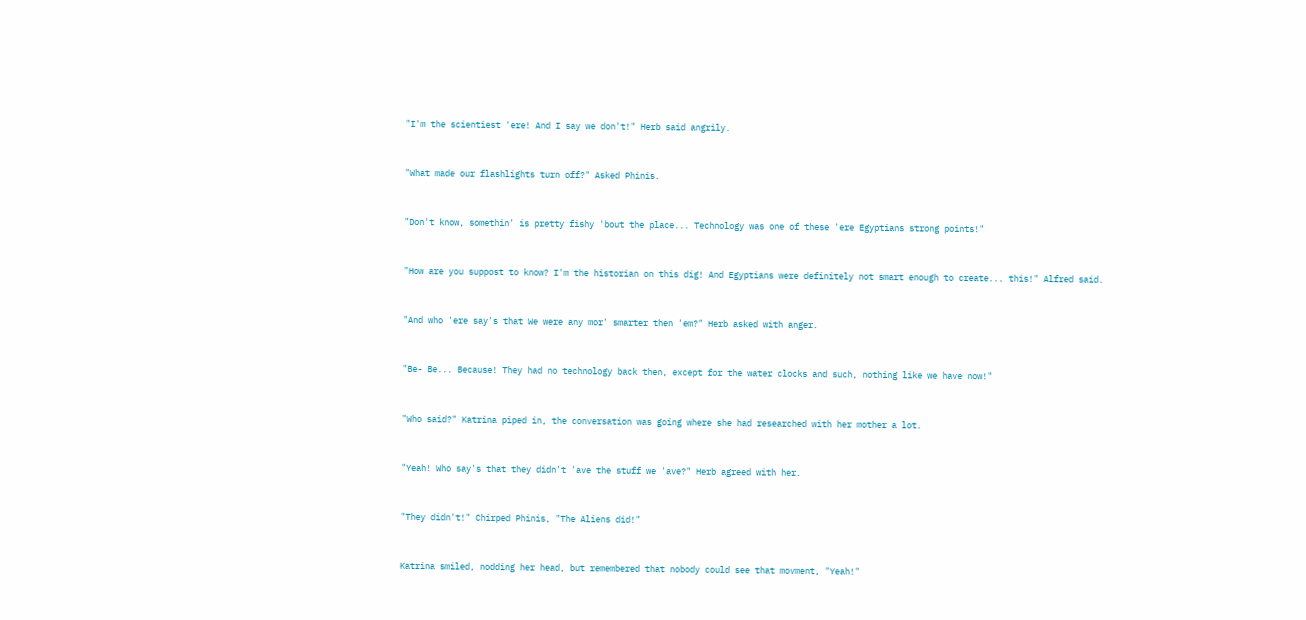"I'm the scientiest 'ere! And I say we don't!" Herb said angrily.


"What made our flashlights turn off?" Asked Phinis.


"Don't know, somethin' is pretty fishy 'bout the place... Technology was one of these 'ere Egyptians strong points!"


"How are you suppost to know? I'm the historian on this dig! And Egyptians were definitely not smart enough to create... this!" Alfred said.


"And who 'ere say's that We were any mor' smarter then 'em?" Herb asked with anger.


"Be- Be... Because! They had no technology back then, except for the water clocks and such, nothing like we have now!"


"Who said?" Katrina piped in, the conversation was going where she had researched with her mother a lot.


"Yeah! Who say's that they didn't 'ave the stuff we 'ave?" Herb agreed with her.


"They didn't!" Chirped Phinis, "The Aliens did!"


Katrina smiled, nodding her head, but remembered that nobody could see that movment, "Yeah!"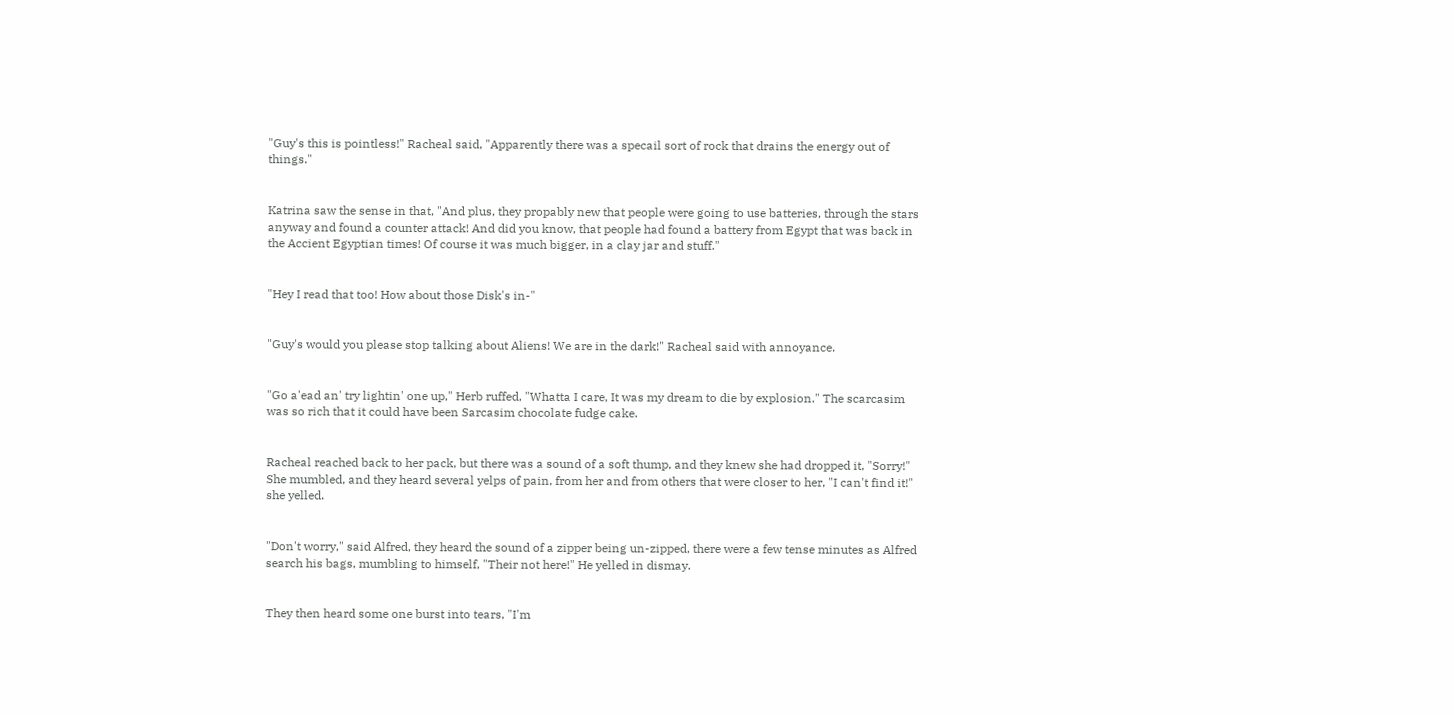"Guy's this is pointless!" Racheal said, "Apparently there was a specail sort of rock that drains the energy out of things."


Katrina saw the sense in that, "And plus, they propably new that people were going to use batteries, through the stars anyway and found a counter attack! And did you know, that people had found a battery from Egypt that was back in the Accient Egyptian times! Of course it was much bigger, in a clay jar and stuff."


"Hey I read that too! How about those Disk's in-"


"Guy's would you please stop talking about Aliens! We are in the dark!" Racheal said with annoyance.


"Go a'ead an' try lightin' one up," Herb ruffed, "Whatta I care, It was my dream to die by explosion." The scarcasim was so rich that it could have been Sarcasim chocolate fudge cake.


Racheal reached back to her pack, but there was a sound of a soft thump, and they knew she had dropped it, "Sorry!" She mumbled, and they heard several yelps of pain, from her and from others that were closer to her, "I can't find it!" she yelled.


"Don't worry," said Alfred, they heard the sound of a zipper being un-zipped, there were a few tense minutes as Alfred search his bags, mumbling to himself, "Their not here!" He yelled in dismay.


They then heard some one burst into tears, "I'm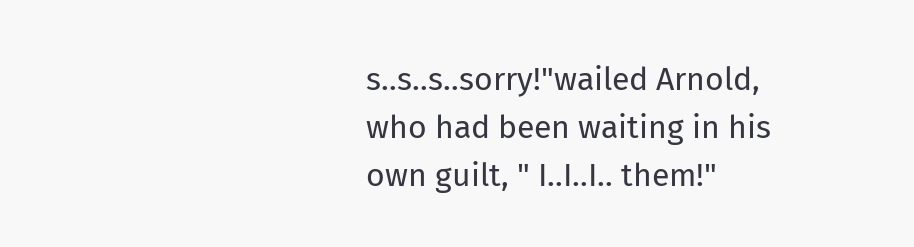s..s..s..sorry!"wailed Arnold, who had been waiting in his own guilt, " I..I..I.. them!"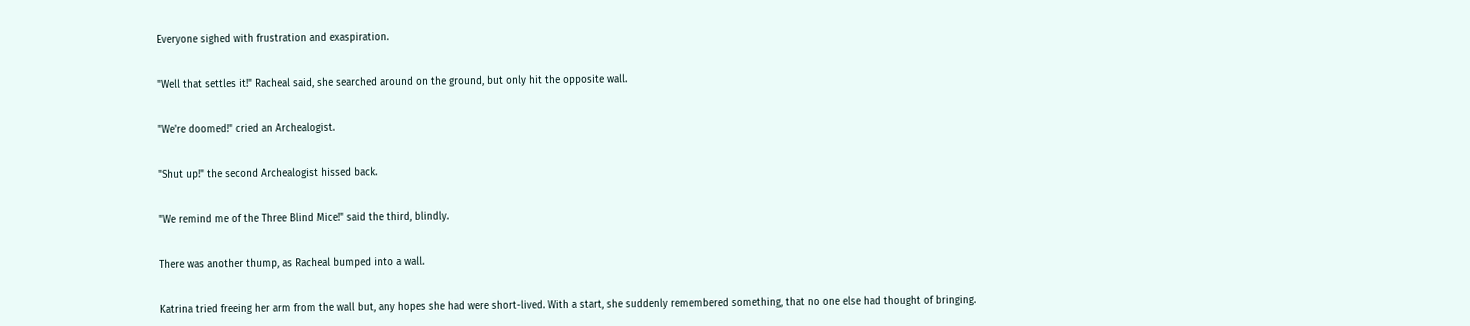Everyone sighed with frustration and exaspiration.


"Well that settles it!" Racheal said, she searched around on the ground, but only hit the opposite wall.


"We're doomed!" cried an Archealogist.


"Shut up!" the second Archealogist hissed back.


"We remind me of the Three Blind Mice!" said the third, blindly.


There was another thump, as Racheal bumped into a wall.


Katrina tried freeing her arm from the wall but, any hopes she had were short-lived. With a start, she suddenly remembered something, that no one else had thought of bringing.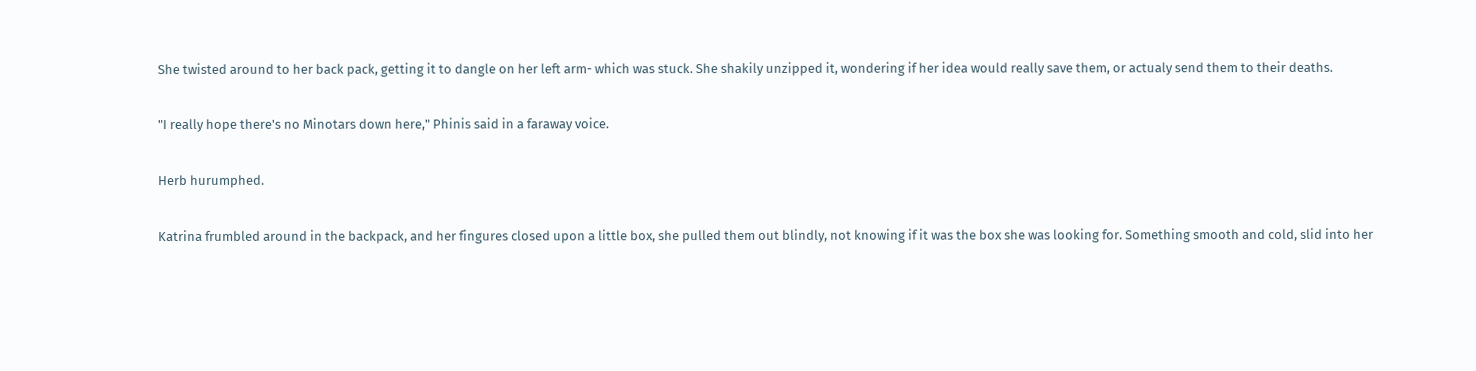She twisted around to her back pack, getting it to dangle on her left arm- which was stuck. She shakily unzipped it, wondering if her idea would really save them, or actualy send them to their deaths.


"I really hope there's no Minotars down here," Phinis said in a faraway voice.


Herb hurumphed.


Katrina frumbled around in the backpack, and her fingures closed upon a little box, she pulled them out blindly, not knowing if it was the box she was looking for. Something smooth and cold, slid into her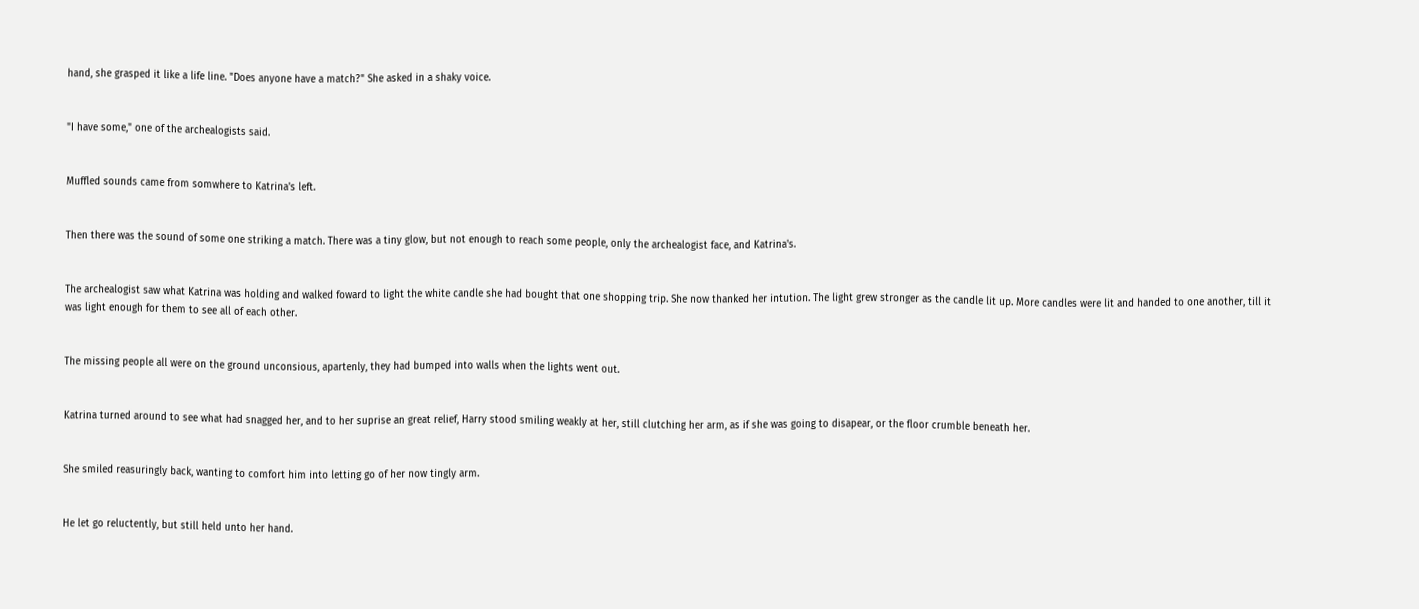hand, she grasped it like a life line. "Does anyone have a match?" She asked in a shaky voice.


"I have some," one of the archealogists said.


Muffled sounds came from somwhere to Katrina's left.


Then there was the sound of some one striking a match. There was a tiny glow, but not enough to reach some people, only the archealogist face, and Katrina's.


The archealogist saw what Katrina was holding and walked foward to light the white candle she had bought that one shopping trip. She now thanked her intution. The light grew stronger as the candle lit up. More candles were lit and handed to one another, till it was light enough for them to see all of each other.


The missing people all were on the ground unconsious, apartenly, they had bumped into walls when the lights went out.


Katrina turned around to see what had snagged her, and to her suprise an great relief, Harry stood smiling weakly at her, still clutching her arm, as if she was going to disapear, or the floor crumble beneath her.


She smiled reasuringly back, wanting to comfort him into letting go of her now tingly arm.


He let go reluctently, but still held unto her hand.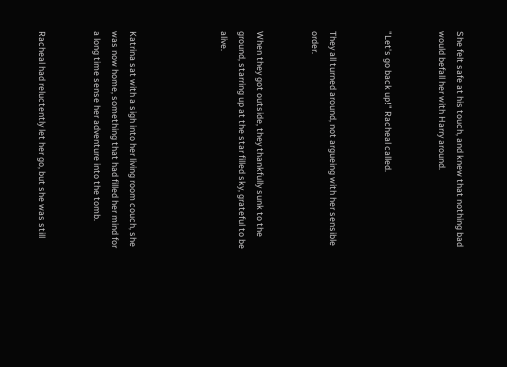She felt safe at his touch, and knew that nothing bad would befall her with Harry around.


"Let's go back up!" Racheal called.


They all turned around, not argueing with her sensible order.


When they got outside, they thankfully sunk to the ground, starring up at the star filled sky, grateful to be alive.




Katrina sat with a sigh into her living room couch, she was now home, something that had filled her mind for a long time sense her adventure into the tomb.


Racheal had reluctently let her go, but she was still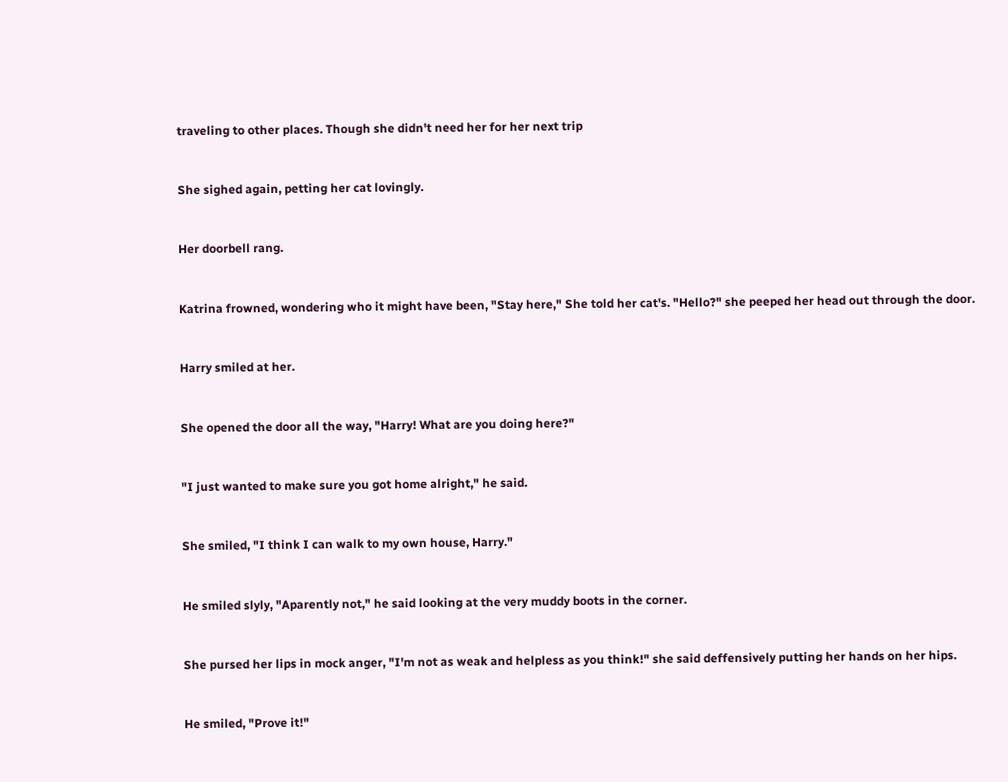traveling to other places. Though she didn't need her for her next trip


She sighed again, petting her cat lovingly.


Her doorbell rang.


Katrina frowned, wondering who it might have been, "Stay here," She told her cat's. "Hello?" she peeped her head out through the door.


Harry smiled at her.


She opened the door all the way, "Harry! What are you doing here?"


"I just wanted to make sure you got home alright," he said.


She smiled, "I think I can walk to my own house, Harry."


He smiled slyly, "Aparently not," he said looking at the very muddy boots in the corner.


She pursed her lips in mock anger, "I'm not as weak and helpless as you think!" she said deffensively putting her hands on her hips.


He smiled, "Prove it!"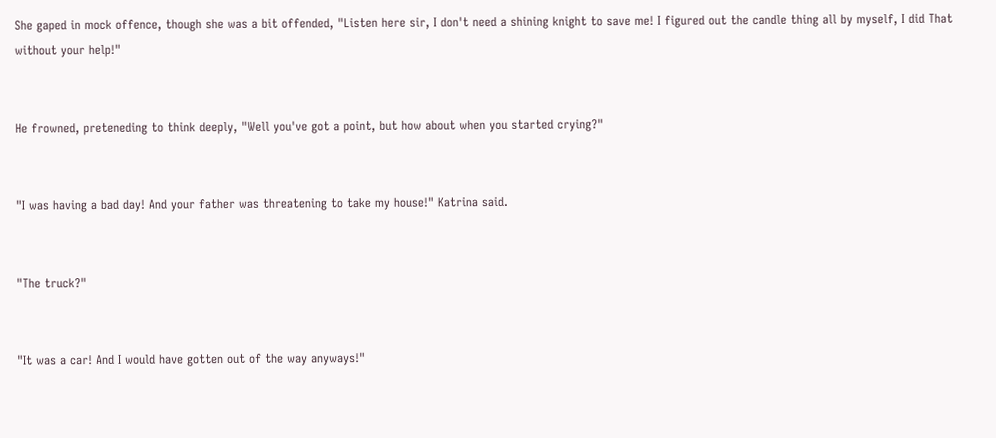She gaped in mock offence, though she was a bit offended, "Listen here sir, I don't need a shining knight to save me! I figured out the candle thing all by myself, I did That without your help!"


He frowned, preteneding to think deeply, "Well you've got a point, but how about when you started crying?"


"I was having a bad day! And your father was threatening to take my house!" Katrina said.


"The truck?"


"It was a car! And I would have gotten out of the way anyways!"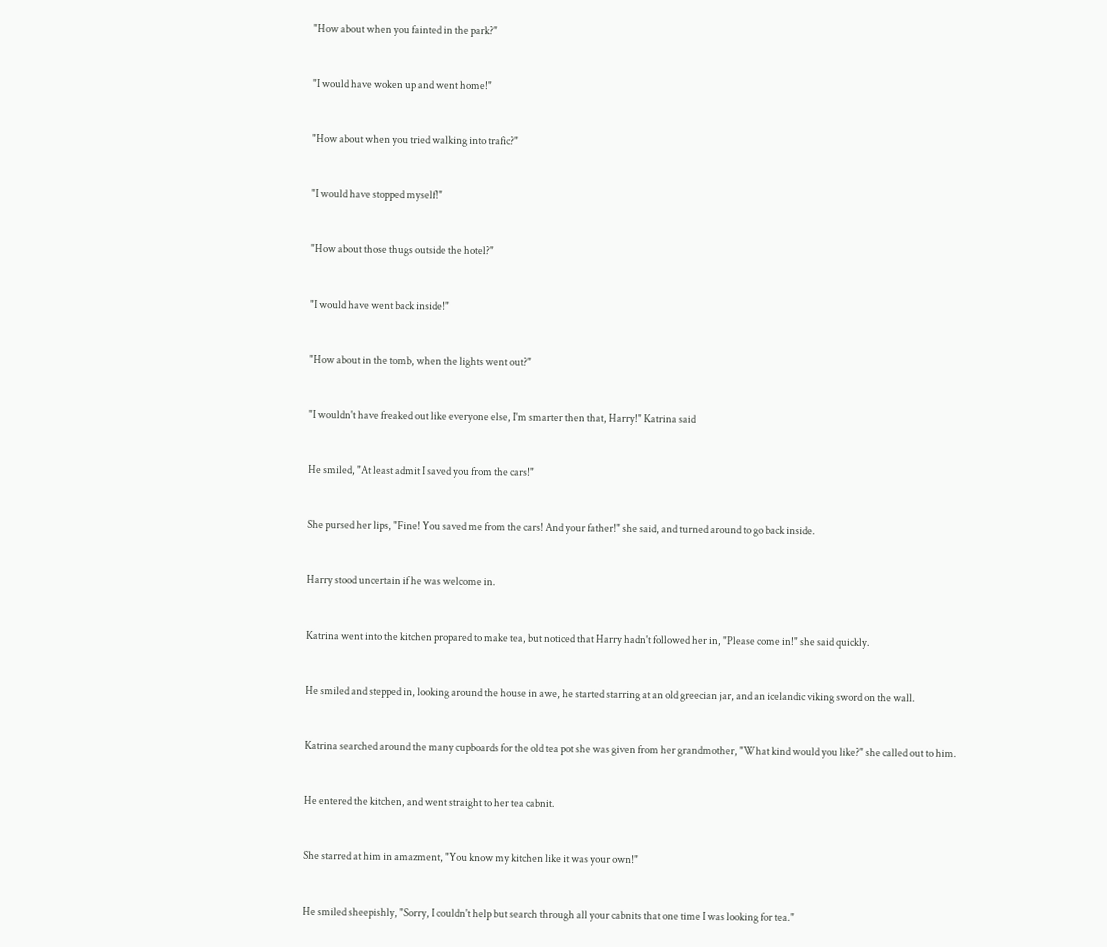"How about when you fainted in the park?"


"I would have woken up and went home!"


"How about when you tried walking into trafic?"


"I would have stopped myself!"


"How about those thugs outside the hotel?"


"I would have went back inside!"


"How about in the tomb, when the lights went out?"


"I wouldn't have freaked out like everyone else, I'm smarter then that, Harry!" Katrina said


He smiled, "At least admit I saved you from the cars!"


She pursed her lips, "Fine! You saved me from the cars! And your father!" she said, and turned around to go back inside.


Harry stood uncertain if he was welcome in.


Katrina went into the kitchen propared to make tea, but noticed that Harry hadn't followed her in, "Please come in!" she said quickly.


He smiled and stepped in, looking around the house in awe, he started starring at an old greecian jar, and an icelandic viking sword on the wall.


Katrina searched around the many cupboards for the old tea pot she was given from her grandmother, "What kind would you like?" she called out to him.


He entered the kitchen, and went straight to her tea cabnit.


She starred at him in amazment, "You know my kitchen like it was your own!"


He smiled sheepishly, "Sorry, I couldn't help but search through all your cabnits that one time I was looking for tea."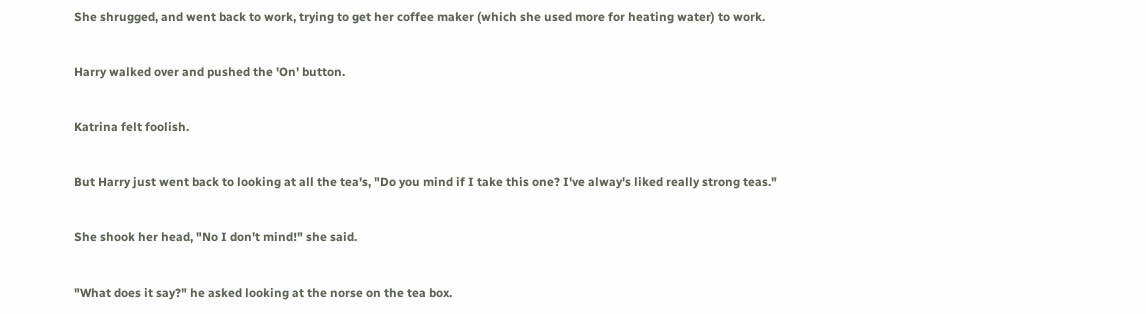She shrugged, and went back to work, trying to get her coffee maker (which she used more for heating water) to work.


Harry walked over and pushed the 'On' button.


Katrina felt foolish.


But Harry just went back to looking at all the tea's, "Do you mind if I take this one? I've alway's liked really strong teas."


She shook her head, "No I don't mind!" she said.


"What does it say?" he asked looking at the norse on the tea box.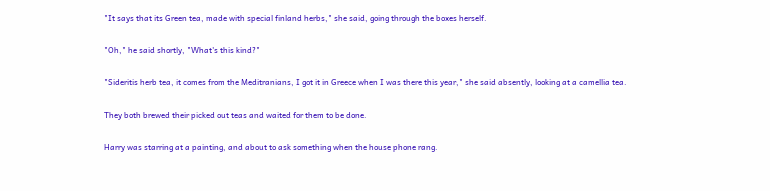"It says that its Green tea, made with special finland herbs," she said, going through the boxes herself.


"Oh," he said shortly, "What's this kind?"


"Sideritis herb tea, it comes from the Meditranians, I got it in Greece when I was there this year," she said absently, looking at a camellia tea.


They both brewed their picked out teas and waited for them to be done.


Harry was starring at a painting, and about to ask something when the house phone rang.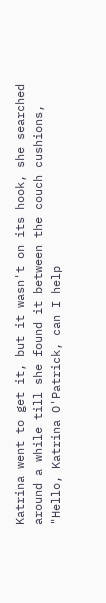Katrina went to get it, but it wasn't on its hook, she searched around a while till she found it between the couch cushions, "Hello, Katrina O'Patrick, can I help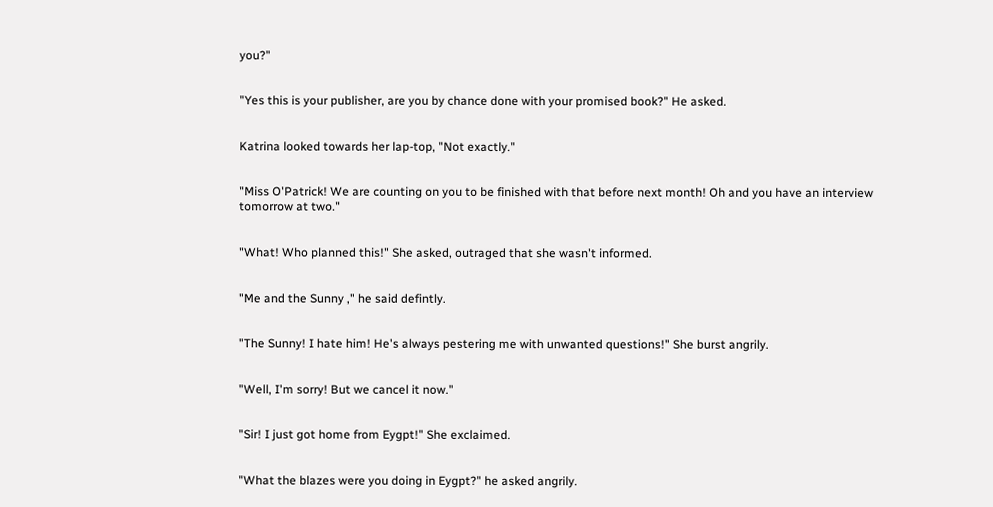you?"


"Yes this is your publisher, are you by chance done with your promised book?" He asked.


Katrina looked towards her lap-top, "Not exactly."


"Miss O'Patrick! We are counting on you to be finished with that before next month! Oh and you have an interview tomorrow at two."


"What! Who planned this!" She asked, outraged that she wasn't informed.


"Me and the Sunny ," he said defintly.


"The Sunny! I hate him! He's always pestering me with unwanted questions!" She burst angrily.


"Well, I'm sorry! But we cancel it now."


"Sir! I just got home from Eygpt!" She exclaimed.


"What the blazes were you doing in Eygpt?" he asked angrily.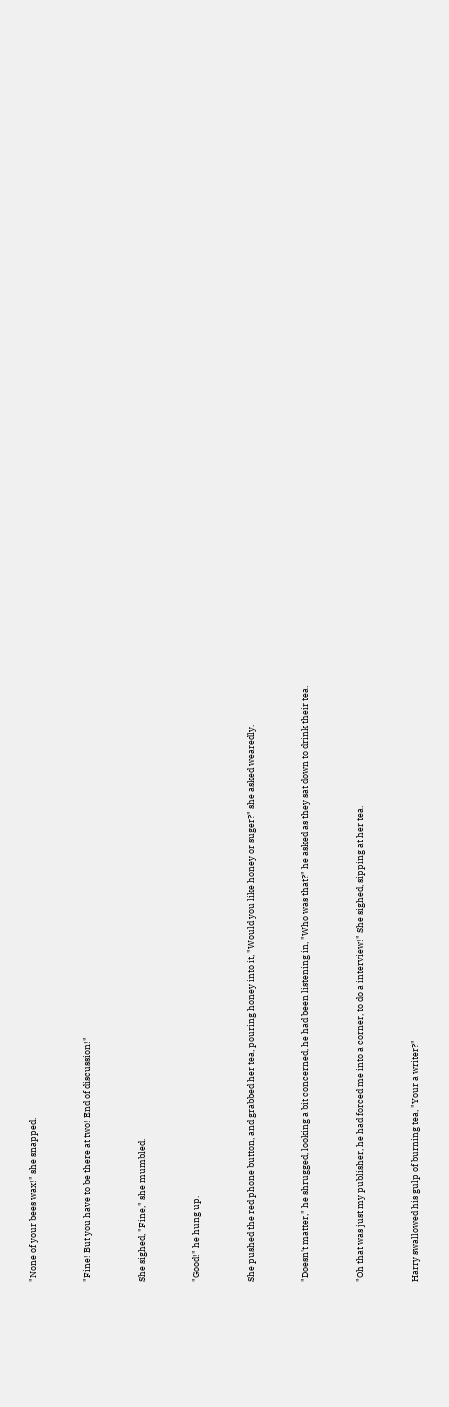"None of your bees wax!" she snapped.


"Fine! But you have to be there at two! End of discussion!"


She sighed, "Fine," she mumbled.


"Good!" he hung up.


She pushed the red phone button, and grabbed her tea, pouring honey into it, "Would you like honey or suger?" she asked wearedly.


"Doesn't matter," he shrugged, looking a bit concerned, he had been listening in, "Who was that?" he asked as they sat down to drink their tea.


"Oh that was just my publisher, he had forced me into a corner, to do a interview!" She sighed, sipping at her tea.


Harry swallowed his gulp of burning tea, "Your a writer?"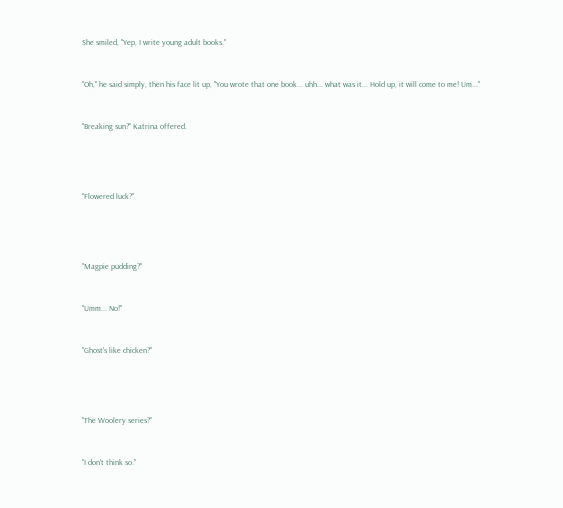She smiled, "Yep, I write young adult books."


"Oh," he said simply, then his face lit up, "You wrote that one book... uhh... what was it... Hold up, it will come to me! Um..."


"Breaking sun?" Katrina offered.




"Flowered luck?"




"Magpie pudding?"


"Umm... No!"


"Ghost's like chicken?"




"The Woolery series?"


"I don't think so."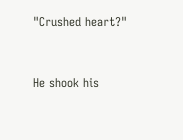"Crushed heart?"


He shook his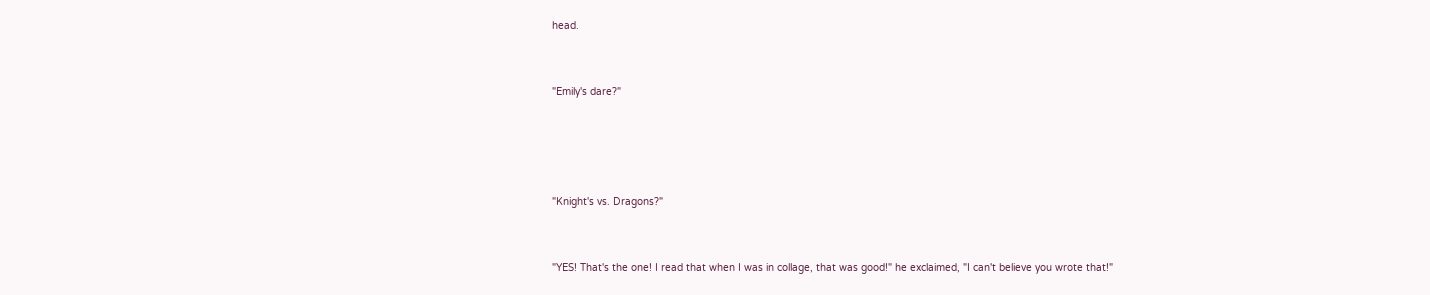head.


"Emily's dare?"




"Knight's vs. Dragons?"


"YES! That's the one! I read that when I was in collage, that was good!" he exclaimed, "I can't believe you wrote that!"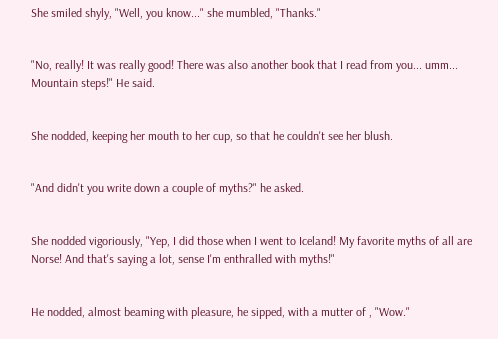She smiled shyly, "Well, you know..." she mumbled, "Thanks."


"No, really! It was really good! There was also another book that I read from you... umm... Mountain steps!" He said.


She nodded, keeping her mouth to her cup, so that he couldn't see her blush.


"And didn't you write down a couple of myths?" he asked.


She nodded vigoriously, "Yep, I did those when I went to Iceland! My favorite myths of all are Norse! And that's saying a lot, sense I'm enthralled with myths!"


He nodded, almost beaming with pleasure, he sipped, with a mutter of , "Wow."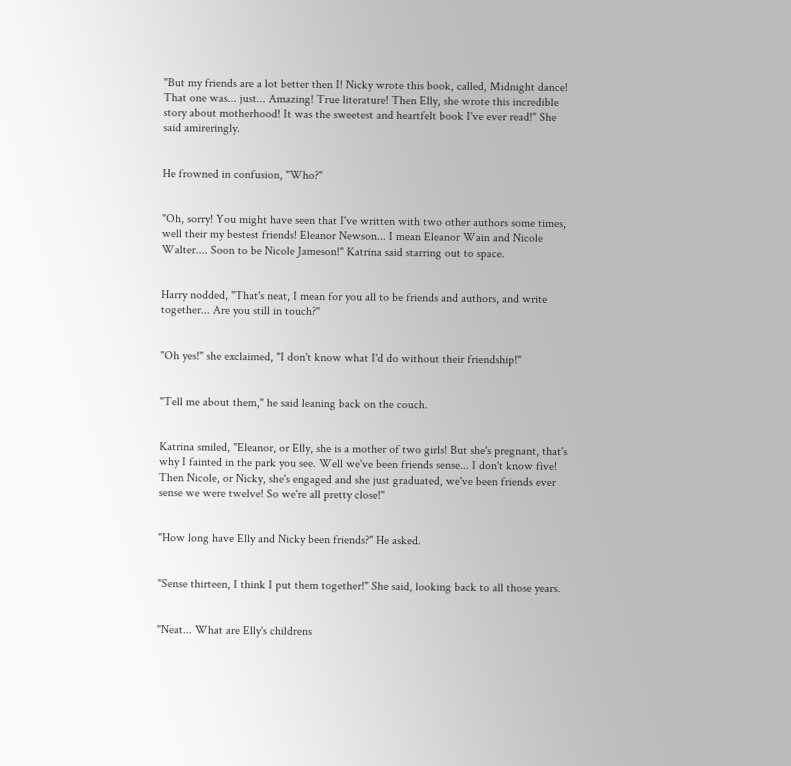"But my friends are a lot better then I! Nicky wrote this book, called, Midnight dance! That one was... just... Amazing! True literature! Then Elly, she wrote this incredible story about motherhood! It was the sweetest and heartfelt book I've ever read!" She said amireringly.


He frowned in confusion, "Who?"


"Oh, sorry! You might have seen that I've written with two other authors some times, well their my bestest friends! Eleanor Newson... I mean Eleanor Wain and Nicole Walter.... Soon to be Nicole Jameson!" Katrina said starring out to space.


Harry nodded, "That's neat, I mean for you all to be friends and authors, and write together... Are you still in touch?"


"Oh yes!" she exclaimed, "I don't know what I'd do without their friendship!"


"Tell me about them," he said leaning back on the couch.


Katrina smiled, "Eleanor, or Elly, she is a mother of two girls! But she's pregnant, that's why I fainted in the park you see. Well we've been friends sense... I don't know five! Then Nicole, or Nicky, she's engaged and she just graduated, we've been friends ever sense we were twelve! So we're all pretty close!"


"How long have Elly and Nicky been friends?" He asked.


"Sense thirteen, I think I put them together!" She said, looking back to all those years.


"Neat... What are Elly's childrens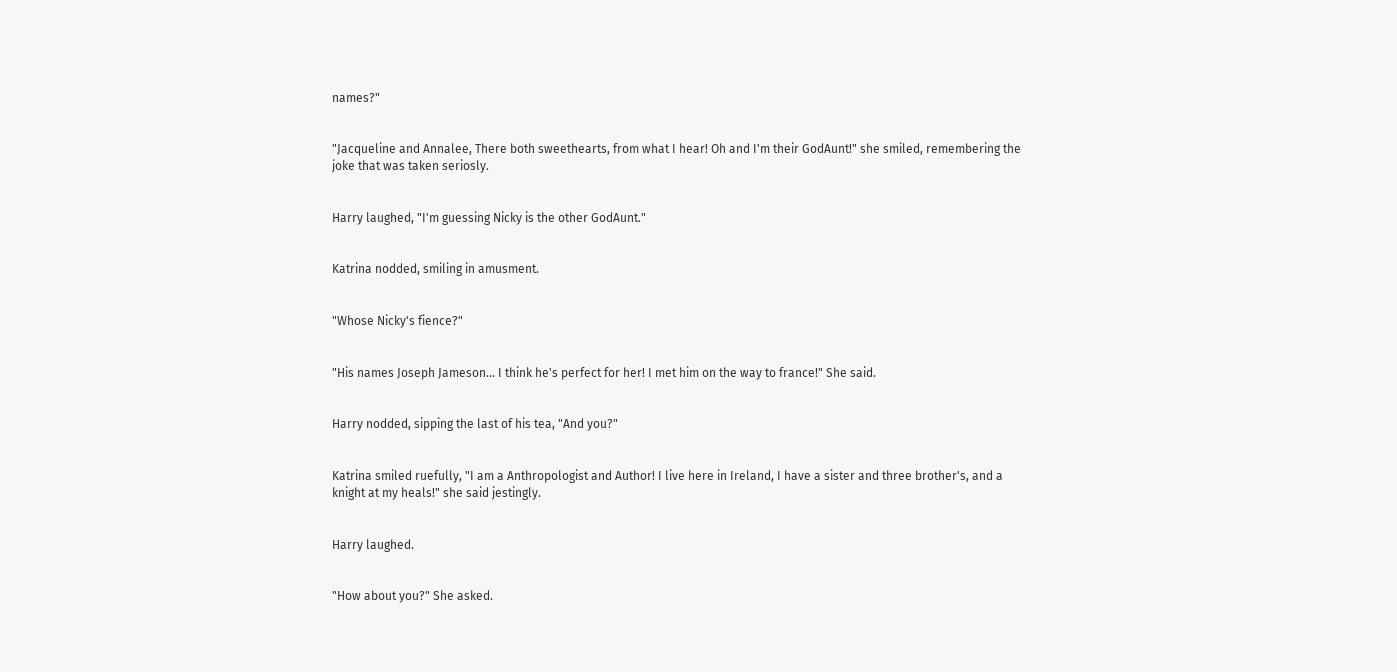names?"


"Jacqueline and Annalee, There both sweethearts, from what I hear! Oh and I'm their GodAunt!" she smiled, remembering the joke that was taken seriosly.


Harry laughed, "I'm guessing Nicky is the other GodAunt."


Katrina nodded, smiling in amusment.


"Whose Nicky's fience?"


"His names Joseph Jameson... I think he's perfect for her! I met him on the way to france!" She said.


Harry nodded, sipping the last of his tea, "And you?"


Katrina smiled ruefully, "I am a Anthropologist and Author! I live here in Ireland, I have a sister and three brother's, and a knight at my heals!" she said jestingly.


Harry laughed.


"How about you?" She asked.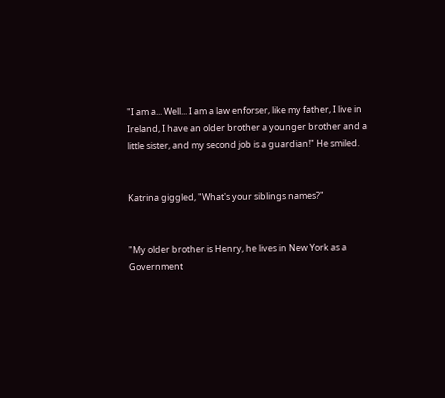"I am a... Well... I am a law enforser, like my father, I live in Ireland, I have an older brother a younger brother and a little sister, and my second job is a guardian!" He smiled.


Katrina giggled, "What's your siblings names?"


"My older brother is Henry, he lives in New York as a Government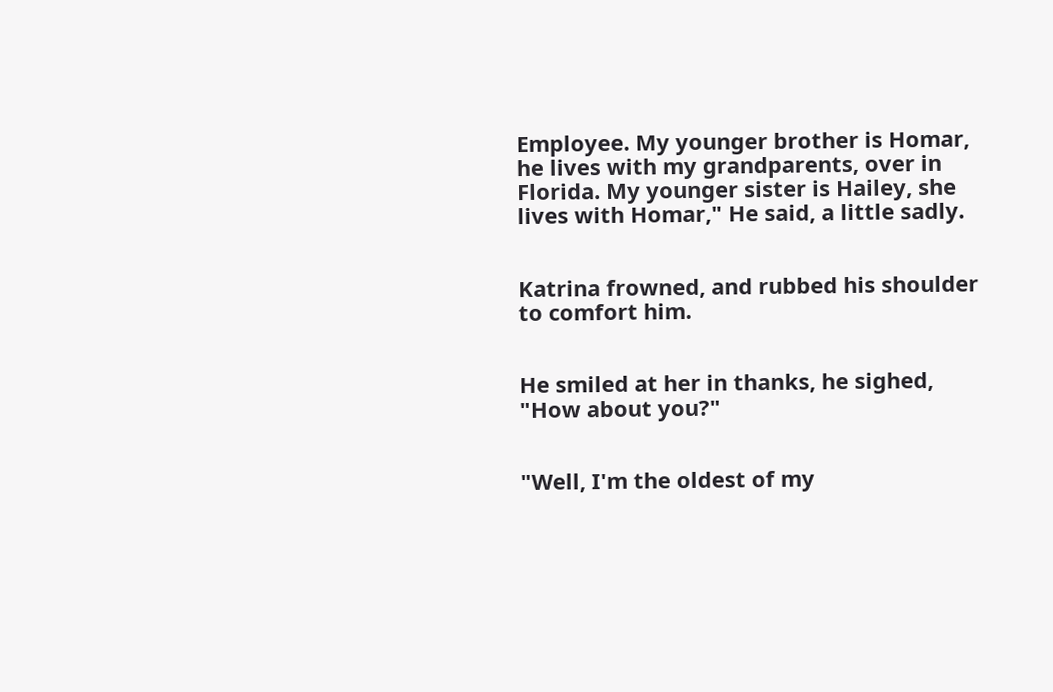Employee. My younger brother is Homar, he lives with my grandparents, over in Florida. My younger sister is Hailey, she lives with Homar," He said, a little sadly.


Katrina frowned, and rubbed his shoulder to comfort him.


He smiled at her in thanks, he sighed, "How about you?"


"Well, I'm the oldest of my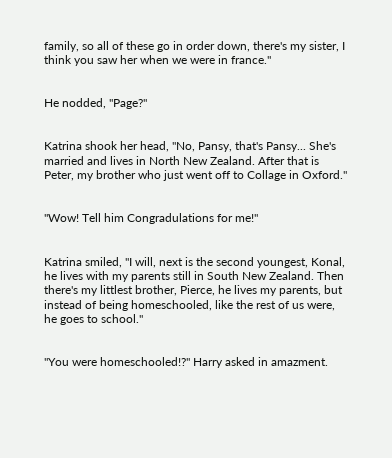family, so all of these go in order down, there's my sister, I think you saw her when we were in france."


He nodded, "Page?"


Katrina shook her head, "No, Pansy, that's Pansy... She's married and lives in North New Zealand. After that is Peter, my brother who just went off to Collage in Oxford."


"Wow! Tell him Congradulations for me!"


Katrina smiled, "I will, next is the second youngest, Konal, he lives with my parents still in South New Zealand. Then there's my littlest brother, Pierce, he lives my parents, but instead of being homeschooled, like the rest of us were, he goes to school."


"You were homeschooled!?" Harry asked in amazment.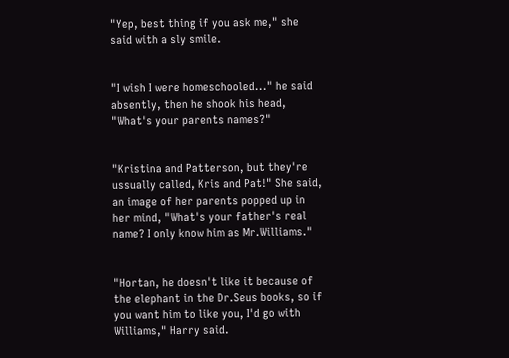"Yep, best thing if you ask me," she said with a sly smile.


"I wish I were homeschooled..." he said absently, then he shook his head, "What's your parents names?"


"Kristina and Patterson, but they're ussually called, Kris and Pat!" She said, an image of her parents popped up in her mind, "What's your father's real name? I only know him as Mr.Williams."


"Hortan, he doesn't like it because of the elephant in the Dr.Seus books, so if you want him to like you, I'd go with Williams," Harry said.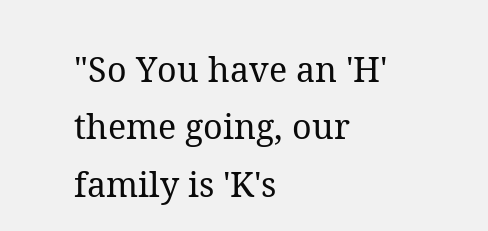"So You have an 'H' theme going, our family is 'K's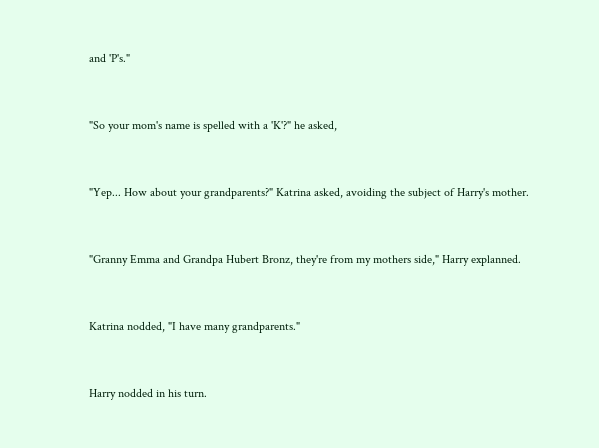and 'P's."


"So your mom's name is spelled with a 'K'?" he asked,


"Yep... How about your grandparents?" Katrina asked, avoiding the subject of Harry's mother.


"Granny Emma and Grandpa Hubert Bronz, they're from my mothers side," Harry explanned.


Katrina nodded, "I have many grandparents."


Harry nodded in his turn.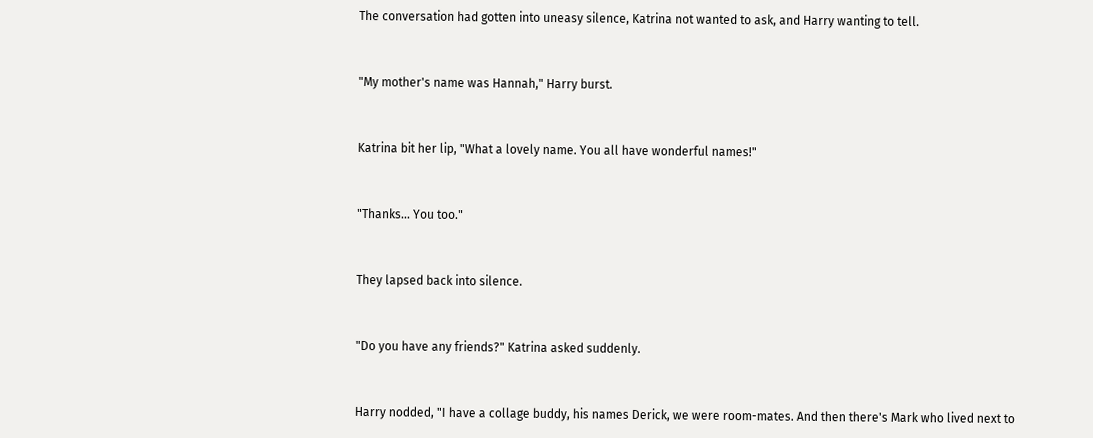The conversation had gotten into uneasy silence, Katrina not wanted to ask, and Harry wanting to tell.


"My mother's name was Hannah," Harry burst.


Katrina bit her lip, "What a lovely name. You all have wonderful names!"


"Thanks... You too."


They lapsed back into silence.


"Do you have any friends?" Katrina asked suddenly.


Harry nodded, "I have a collage buddy, his names Derick, we were room-mates. And then there's Mark who lived next to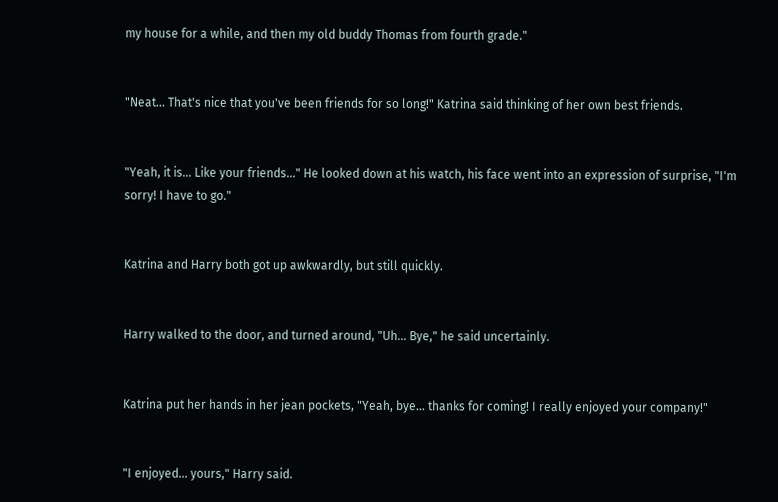my house for a while, and then my old buddy Thomas from fourth grade."


"Neat... That's nice that you've been friends for so long!" Katrina said thinking of her own best friends.


"Yeah, it is... Like your friends..." He looked down at his watch, his face went into an expression of surprise, "I'm sorry! I have to go."


Katrina and Harry both got up awkwardly, but still quickly.


Harry walked to the door, and turned around, "Uh... Bye," he said uncertainly.


Katrina put her hands in her jean pockets, "Yeah, bye... thanks for coming! I really enjoyed your company!"


"I enjoyed... yours," Harry said.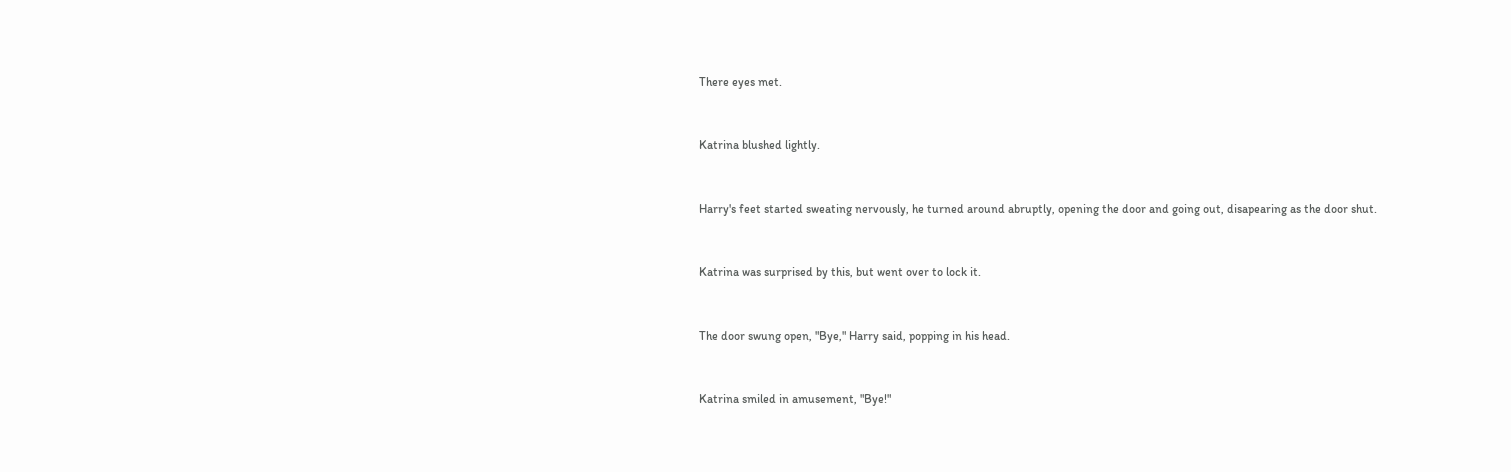There eyes met.


Katrina blushed lightly.


Harry's feet started sweating nervously, he turned around abruptly, opening the door and going out, disapearing as the door shut.


Katrina was surprised by this, but went over to lock it.


The door swung open, "Bye," Harry said, popping in his head.


Katrina smiled in amusement, "Bye!"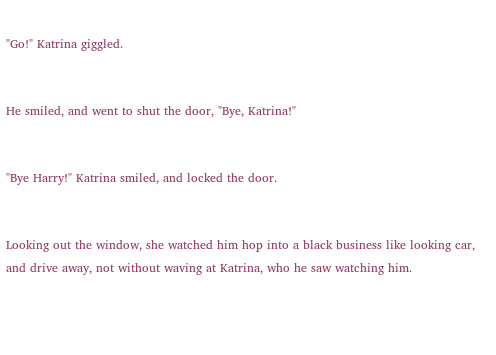"Go!" Katrina giggled.


He smiled, and went to shut the door, "Bye, Katrina!"


"Bye Harry!" Katrina smiled, and locked the door.


Looking out the window, she watched him hop into a black business like looking car, and drive away, not without waving at Katrina, who he saw watching him.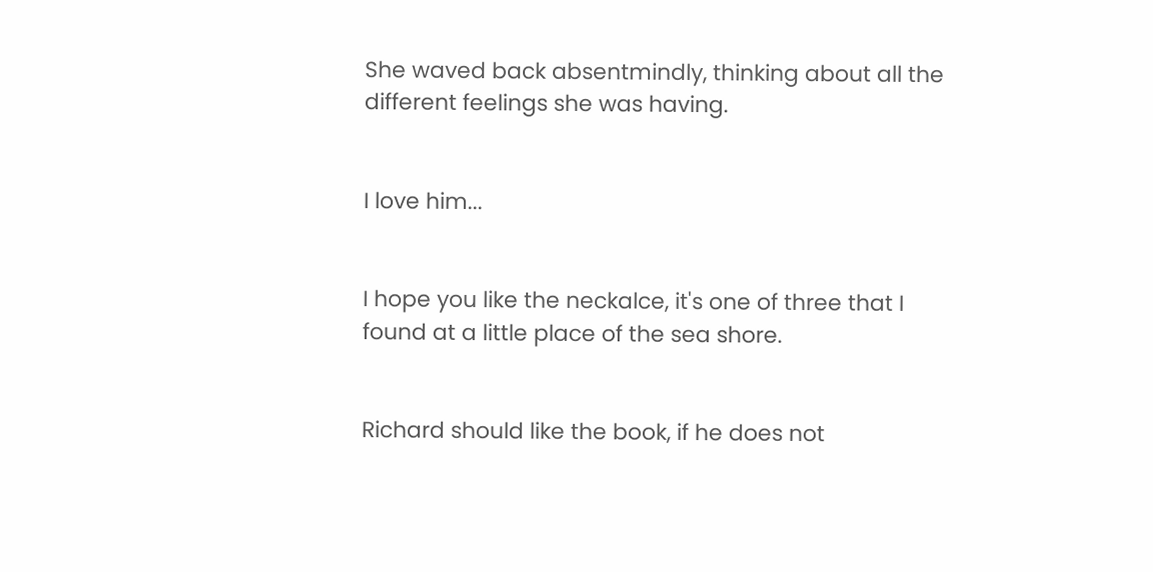She waved back absentmindly, thinking about all the different feelings she was having.


I love him...


I hope you like the neckalce, it's one of three that I found at a little place of the sea shore.


Richard should like the book, if he does not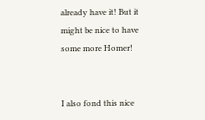already have it! But it might be nice to have some more Homer!


I also fond this nice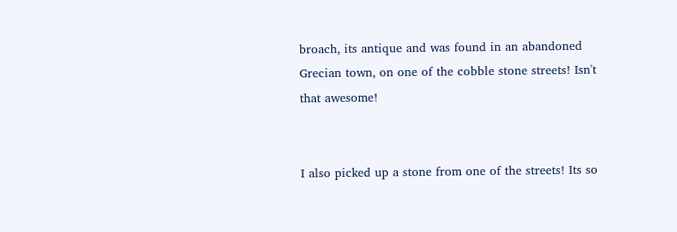broach, its antique and was found in an abandoned Grecian town, on one of the cobble stone streets! Isn't that awesome!


I also picked up a stone from one of the streets! Its so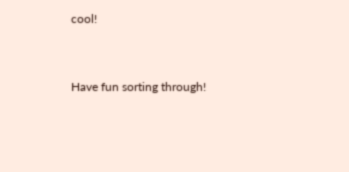cool!


Have fun sorting through!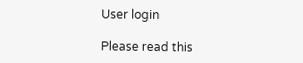User login

Please read this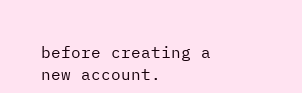before creating a new account.